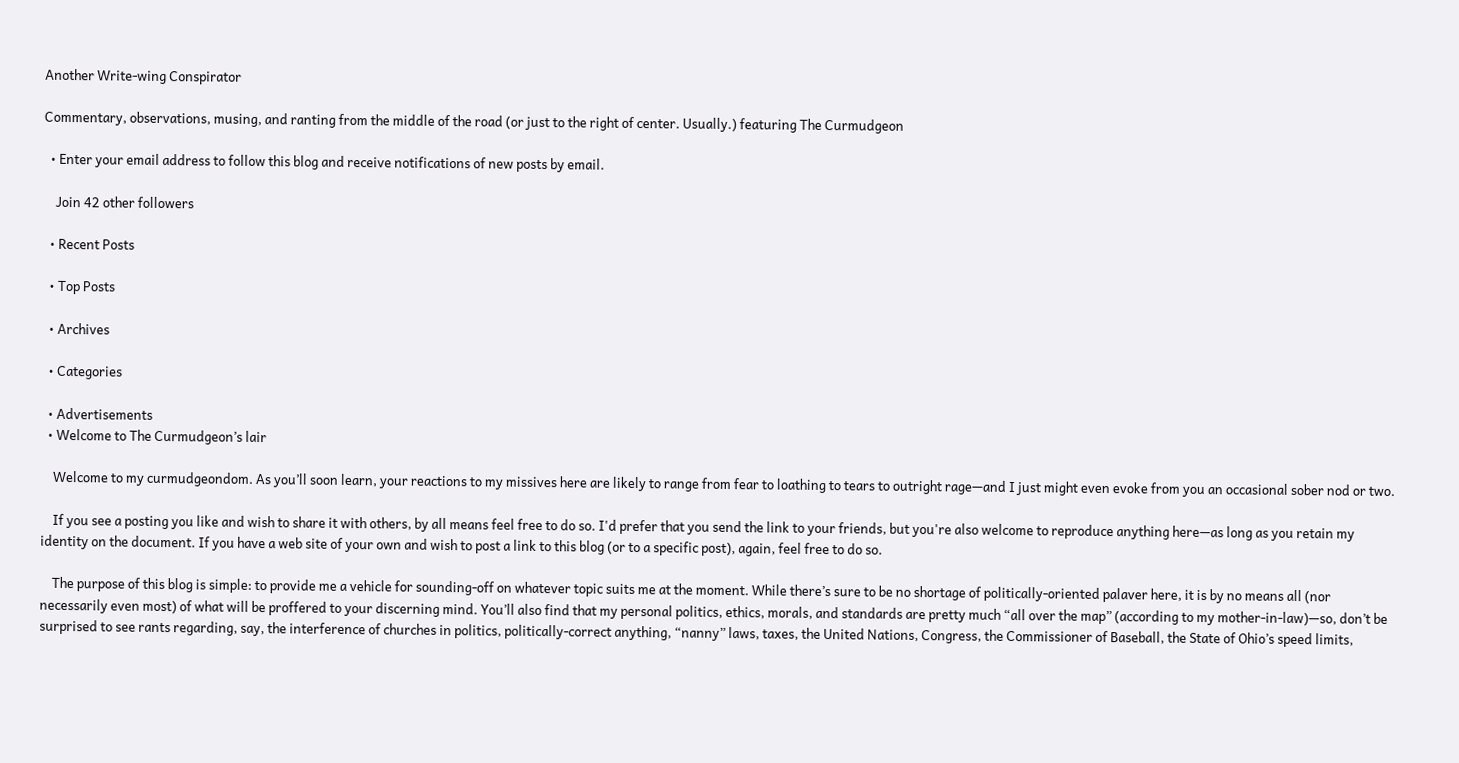Another Write-wing Conspirator

Commentary, observations, musing, and ranting from the middle of the road (or just to the right of center. Usually.) featuring The Curmudgeon

  • Enter your email address to follow this blog and receive notifications of new posts by email.

    Join 42 other followers

  • Recent Posts

  • Top Posts

  • Archives

  • Categories

  • Advertisements
  • Welcome to The Curmudgeon’s lair

    Welcome to my curmudgeondom. As you’ll soon learn, your reactions to my missives here are likely to range from fear to loathing to tears to outright rage—and I just might even evoke from you an occasional sober nod or two.

    If you see a posting you like and wish to share it with others, by all means feel free to do so. I'd prefer that you send the link to your friends, but you're also welcome to reproduce anything here—as long as you retain my identity on the document. If you have a web site of your own and wish to post a link to this blog (or to a specific post), again, feel free to do so.

    The purpose of this blog is simple: to provide me a vehicle for sounding-off on whatever topic suits me at the moment. While there’s sure to be no shortage of politically-oriented palaver here, it is by no means all (nor necessarily even most) of what will be proffered to your discerning mind. You’ll also find that my personal politics, ethics, morals, and standards are pretty much “all over the map” (according to my mother-in-law)—so, don’t be surprised to see rants regarding, say, the interference of churches in politics, politically-correct anything, “nanny” laws, taxes, the United Nations, Congress, the Commissioner of Baseball, the State of Ohio’s speed limits,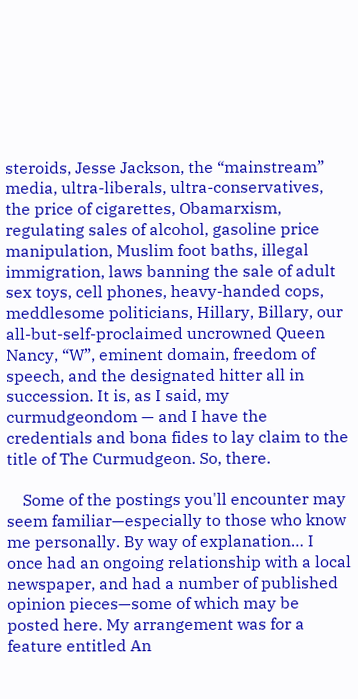steroids, Jesse Jackson, the “mainstream” media, ultra-liberals, ultra-conservatives, the price of cigarettes, Obamarxism, regulating sales of alcohol, gasoline price manipulation, Muslim foot baths, illegal immigration, laws banning the sale of adult sex toys, cell phones, heavy-handed cops, meddlesome politicians, Hillary, Billary, our all-but-self-proclaimed uncrowned Queen Nancy, “W”, eminent domain, freedom of speech, and the designated hitter all in succession. It is, as I said, my curmudgeondom — and I have the credentials and bona fides to lay claim to the title of The Curmudgeon. So, there.

    Some of the postings you'll encounter may seem familiar—especially to those who know me personally. By way of explanation… I once had an ongoing relationship with a local newspaper, and had a number of published opinion pieces—some of which may be posted here. My arrangement was for a feature entitled An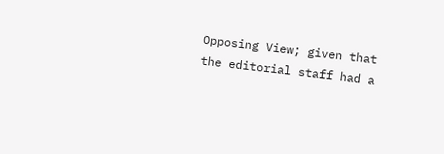Opposing View; given that the editorial staff had a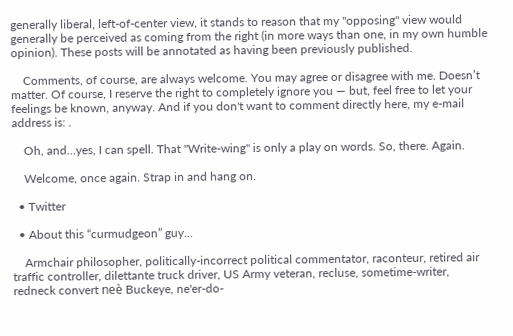generally liberal, left-of-center view, it stands to reason that my "opposing" view would generally be perceived as coming from the right (in more ways than one, in my own humble opinion). These posts will be annotated as having been previously published.

    Comments, of course, are always welcome. You may agree or disagree with me. Doesn’t matter. Of course, I reserve the right to completely ignore you — but, feel free to let your feelings be known, anyway. And if you don't want to comment directly here, my e-mail address is: .

    Oh, and…yes, I can spell. That "Write-wing" is only a play on words. So, there. Again.

    Welcome, once again. Strap in and hang on.

  • Twitter

  • About this “curmudgeon” guy…

    Armchair philosopher, politically-incorrect political commentator, raconteur, retired air traffic controller, dilettante truck driver, US Army veteran, recluse, sometime-writer, redneck convert neè Buckeye, ne'er-do-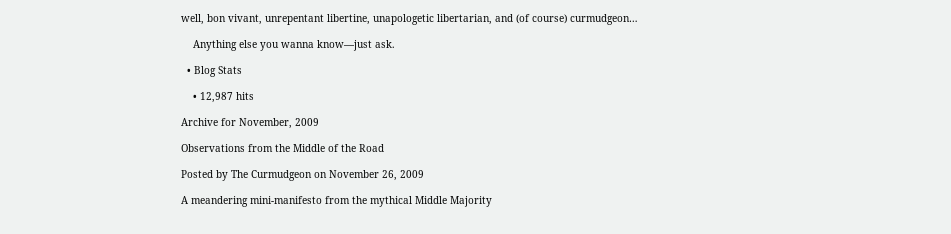well, bon vivant, unrepentant libertine, unapologetic libertarian, and (of course) curmudgeon…

    Anything else you wanna know—just ask.

  • Blog Stats

    • 12,987 hits

Archive for November, 2009

Observations from the Middle of the Road

Posted by The Curmudgeon on November 26, 2009

A meandering mini-manifesto from the mythical Middle Majority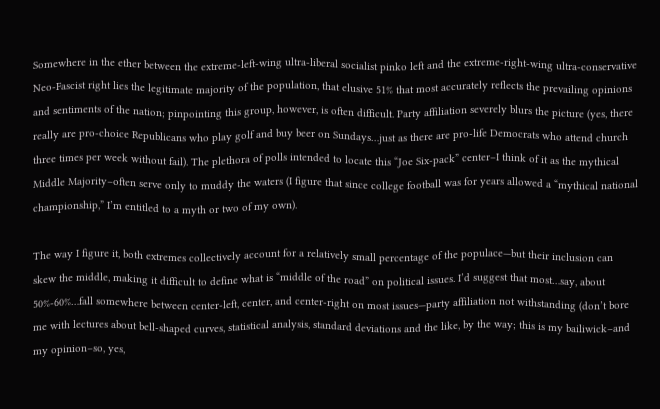Somewhere in the ether between the extreme-left-wing ultra-liberal socialist pinko left and the extreme-right-wing ultra-conservative Neo-Fascist right lies the legitimate majority of the population, that elusive 51% that most accurately reflects the prevailing opinions and sentiments of the nation; pinpointing this group, however, is often difficult. Party affiliation severely blurs the picture (yes, there really are pro-choice Republicans who play golf and buy beer on Sundays…just as there are pro-life Democrats who attend church three times per week without fail). The plethora of polls intended to locate this “Joe Six-pack” center–I think of it as the mythical Middle Majority–often serve only to muddy the waters (I figure that since college football was for years allowed a “mythical national championship,” I’m entitled to a myth or two of my own).

The way I figure it, both extremes collectively account for a relatively small percentage of the populace—but their inclusion can skew the middle, making it difficult to define what is “middle of the road” on political issues. I’d suggest that most…say, about 50%-60%…fall somewhere between center-left, center, and center-right on most issues—party affiliation not withstanding (don’t bore me with lectures about bell-shaped curves, statistical analysis, standard deviations and the like, by the way; this is my bailiwick–and my opinion–so, yes,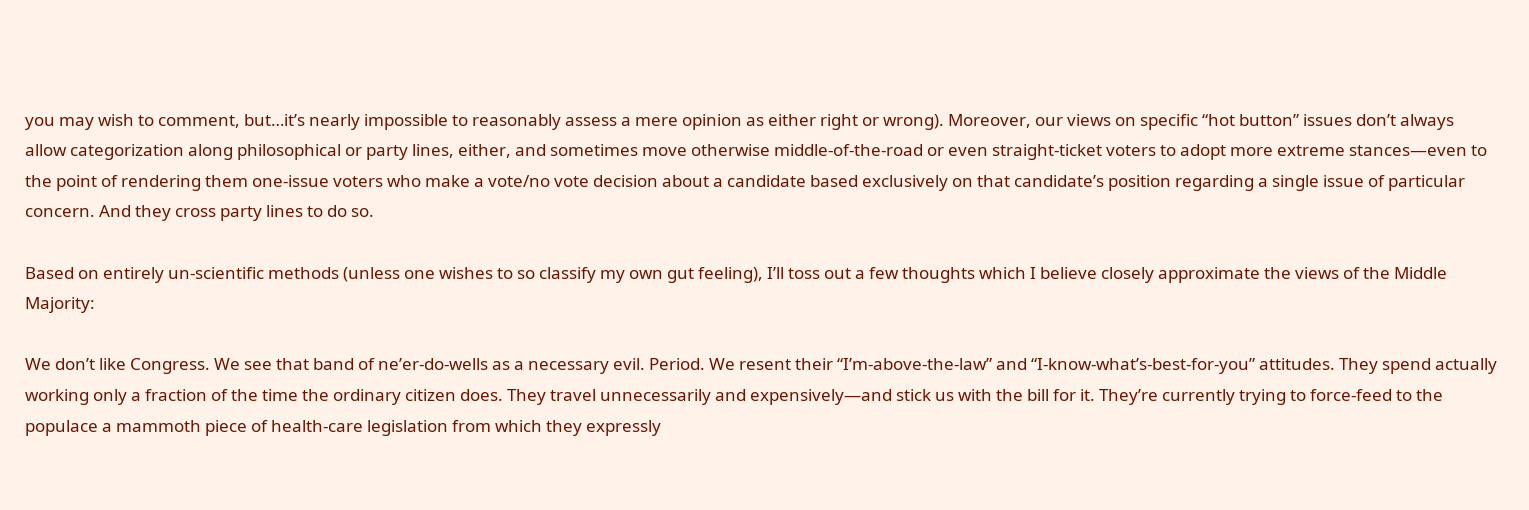you may wish to comment, but…it’s nearly impossible to reasonably assess a mere opinion as either right or wrong). Moreover, our views on specific “hot button” issues don’t always allow categorization along philosophical or party lines, either, and sometimes move otherwise middle-of-the-road or even straight-ticket voters to adopt more extreme stances—even to the point of rendering them one-issue voters who make a vote/no vote decision about a candidate based exclusively on that candidate’s position regarding a single issue of particular concern. And they cross party lines to do so.

Based on entirely un-scientific methods (unless one wishes to so classify my own gut feeling), I’ll toss out a few thoughts which I believe closely approximate the views of the Middle Majority:

We don’t like Congress. We see that band of ne’er-do-wells as a necessary evil. Period. We resent their “I’m-above-the-law” and “I-know-what’s-best-for-you” attitudes. They spend actually working only a fraction of the time the ordinary citizen does. They travel unnecessarily and expensively—and stick us with the bill for it. They’re currently trying to force-feed to the populace a mammoth piece of health-care legislation from which they expressly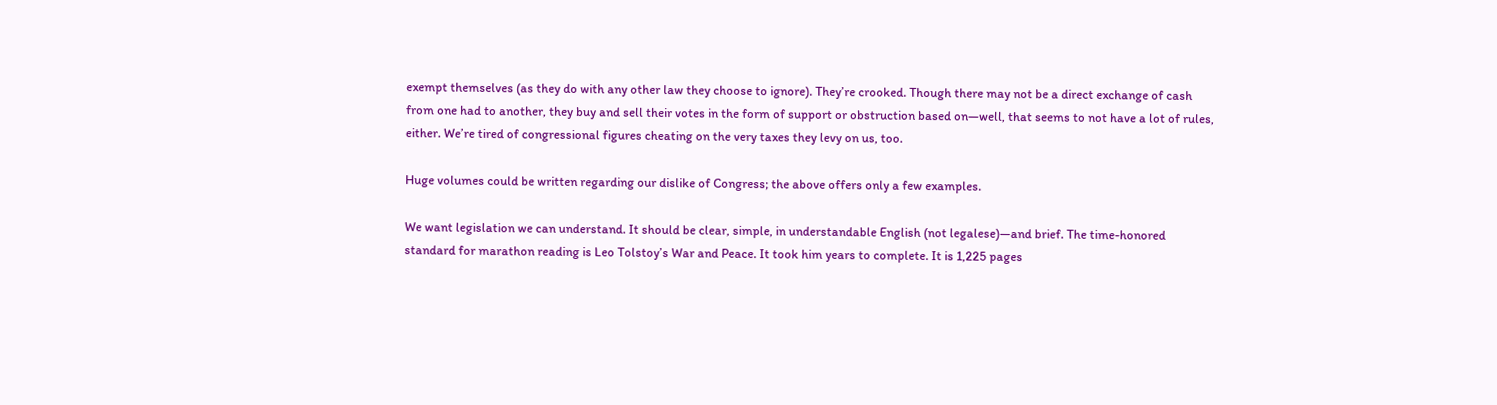exempt themselves (as they do with any other law they choose to ignore). They’re crooked. Though there may not be a direct exchange of cash from one had to another, they buy and sell their votes in the form of support or obstruction based on—well, that seems to not have a lot of rules, either. We’re tired of congressional figures cheating on the very taxes they levy on us, too.

Huge volumes could be written regarding our dislike of Congress; the above offers only a few examples.

We want legislation we can understand. It should be clear, simple, in understandable English (not legalese)—and brief. The time-honored standard for marathon reading is Leo Tolstoy’s War and Peace. It took him years to complete. It is 1,225 pages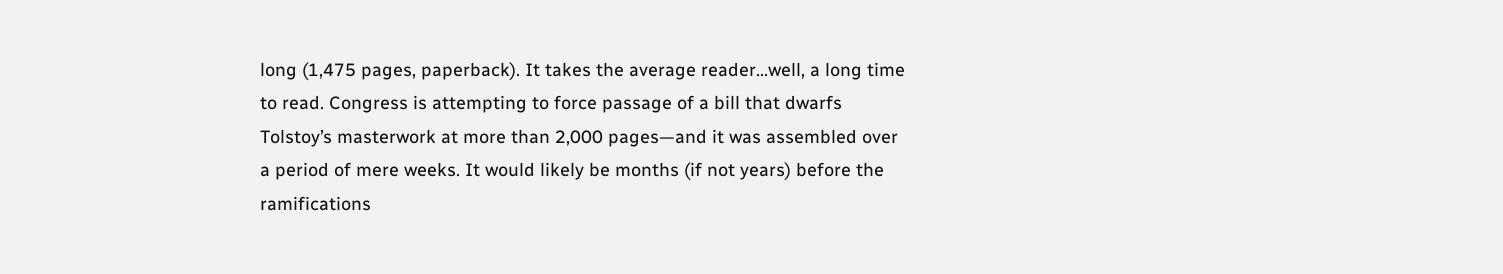long (1,475 pages, paperback). It takes the average reader…well, a long time to read. Congress is attempting to force passage of a bill that dwarfs Tolstoy’s masterwork at more than 2,000 pages—and it was assembled over a period of mere weeks. It would likely be months (if not years) before the ramifications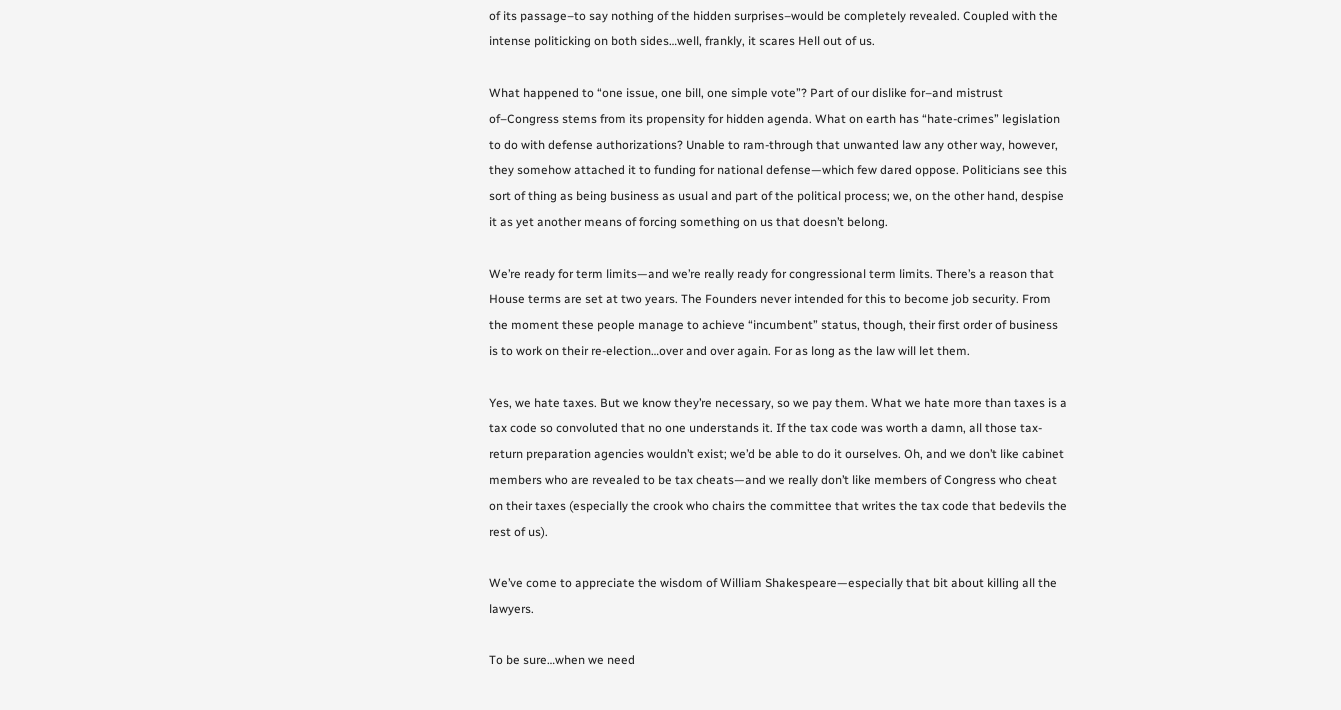of its passage–to say nothing of the hidden surprises–would be completely revealed. Coupled with the intense politicking on both sides…well, frankly, it scares Hell out of us.

What happened to “one issue, one bill, one simple vote”? Part of our dislike for–and mistrust of–Congress stems from its propensity for hidden agenda. What on earth has “hate-crimes” legislation to do with defense authorizations? Unable to ram-through that unwanted law any other way, however, they somehow attached it to funding for national defense—which few dared oppose. Politicians see this sort of thing as being business as usual and part of the political process; we, on the other hand, despise it as yet another means of forcing something on us that doesn’t belong.

We’re ready for term limits—and we’re really ready for congressional term limits. There’s a reason that House terms are set at two years. The Founders never intended for this to become job security. From the moment these people manage to achieve “incumbent” status, though, their first order of business is to work on their re-election…over and over again. For as long as the law will let them.

Yes, we hate taxes. But we know they’re necessary, so we pay them. What we hate more than taxes is a tax code so convoluted that no one understands it. If the tax code was worth a damn, all those tax-return preparation agencies wouldn’t exist; we’d be able to do it ourselves. Oh, and we don’t like cabinet members who are revealed to be tax cheats—and we really don’t like members of Congress who cheat on their taxes (especially the crook who chairs the committee that writes the tax code that bedevils the rest of us).

We’ve come to appreciate the wisdom of William Shakespeare—especially that bit about killing all the lawyers.

To be sure…when we need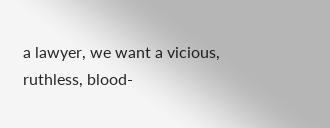a lawyer, we want a vicious, ruthless, blood-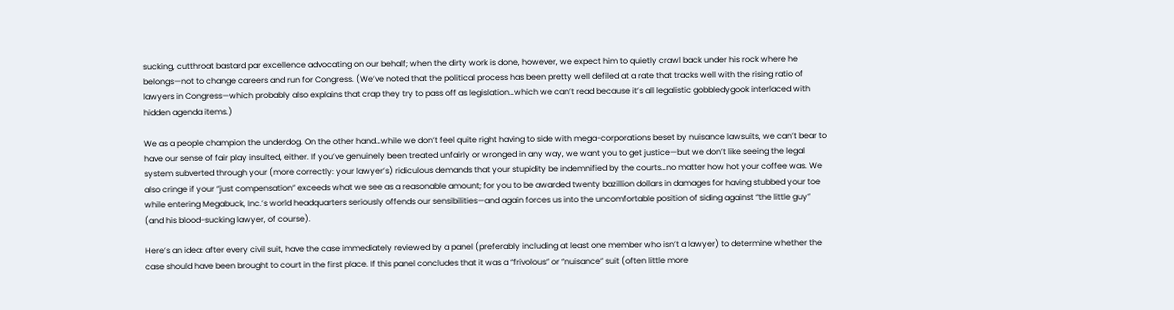sucking, cutthroat bastard par excellence advocating on our behalf; when the dirty work is done, however, we expect him to quietly crawl back under his rock where he belongs—not to change careers and run for Congress. (We’ve noted that the political process has been pretty well defiled at a rate that tracks well with the rising ratio of lawyers in Congress—which probably also explains that crap they try to pass off as legislation…which we can’t read because it’s all legalistic gobbledygook interlaced with hidden agenda items.)

We as a people champion the underdog. On the other hand…while we don’t feel quite right having to side with mega-corporations beset by nuisance lawsuits, we can’t bear to have our sense of fair play insulted, either. If you’ve genuinely been treated unfairly or wronged in any way, we want you to get justice—but we don’t like seeing the legal system subverted through your (more correctly: your lawyer’s) ridiculous demands that your stupidity be indemnified by the courts…no matter how hot your coffee was. We also cringe if your “just compensation” exceeds what we see as a reasonable amount; for you to be awarded twenty bazillion dollars in damages for having stubbed your toe while entering Megabuck, Inc.’s world headquarters seriously offends our sensibilities—and again forces us into the uncomfortable position of siding against “the little guy” (and his blood-sucking lawyer, of course).

Here’s an idea: after every civil suit, have the case immediately reviewed by a panel (preferably including at least one member who isn’t a lawyer) to determine whether the case should have been brought to court in the first place. If this panel concludes that it was a “frivolous” or “nuisance” suit (often little more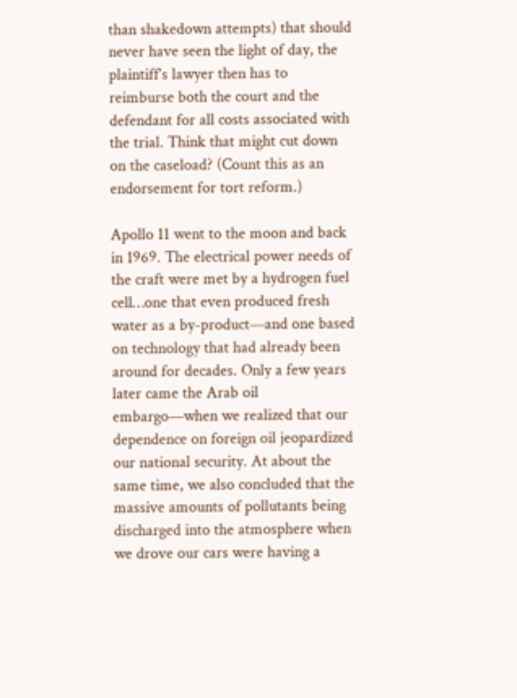than shakedown attempts) that should never have seen the light of day, the plaintiff’s lawyer then has to reimburse both the court and the defendant for all costs associated with the trial. Think that might cut down on the caseload? (Count this as an endorsement for tort reform.)

Apollo 11 went to the moon and back in 1969. The electrical power needs of the craft were met by a hydrogen fuel cell…one that even produced fresh water as a by-product—and one based on technology that had already been around for decades. Only a few years later came the Arab oil embargo—when we realized that our dependence on foreign oil jeopardized our national security. At about the same time, we also concluded that the massive amounts of pollutants being discharged into the atmosphere when we drove our cars were having a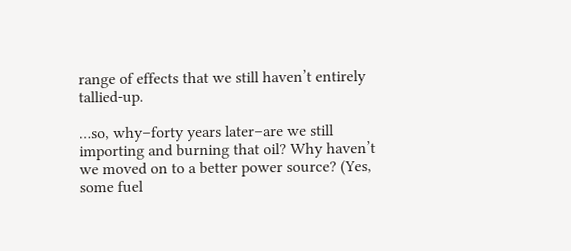range of effects that we still haven’t entirely tallied-up.

…so, why–forty years later–are we still importing and burning that oil? Why haven’t we moved on to a better power source? (Yes, some fuel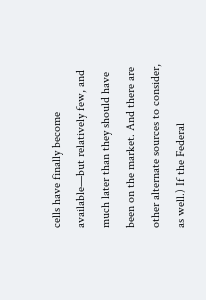cells have finally become available—but relatively few, and much later than they should have been on the market. And there are other alternate sources to consider, as well.) If the Federal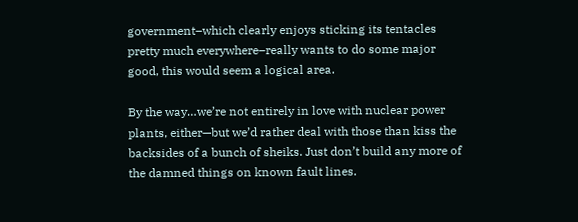government–which clearly enjoys sticking its tentacles pretty much everywhere–really wants to do some major good, this would seem a logical area.

By the way…we’re not entirely in love with nuclear power plants, either—but we’d rather deal with those than kiss the backsides of a bunch of sheiks. Just don’t build any more of the damned things on known fault lines.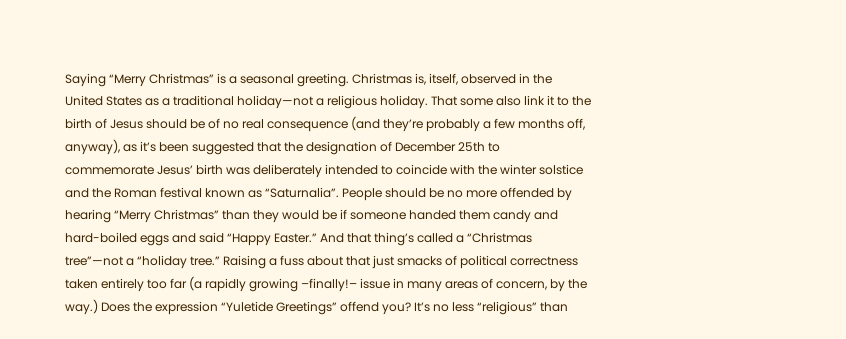Saying “Merry Christmas” is a seasonal greeting. Christmas is, itself, observed in the United States as a traditional holiday—not a religious holiday. That some also link it to the birth of Jesus should be of no real consequence (and they’re probably a few months off, anyway), as it’s been suggested that the designation of December 25th to commemorate Jesus’ birth was deliberately intended to coincide with the winter solstice and the Roman festival known as “Saturnalia”. People should be no more offended by hearing “Merry Christmas” than they would be if someone handed them candy and hard-boiled eggs and said “Happy Easter.” And that thing’s called a “Christmas tree”—not a “holiday tree.” Raising a fuss about that just smacks of political correctness taken entirely too far (a rapidly growing –finally!– issue in many areas of concern, by the way.) Does the expression “Yuletide Greetings” offend you? It’s no less “religious” than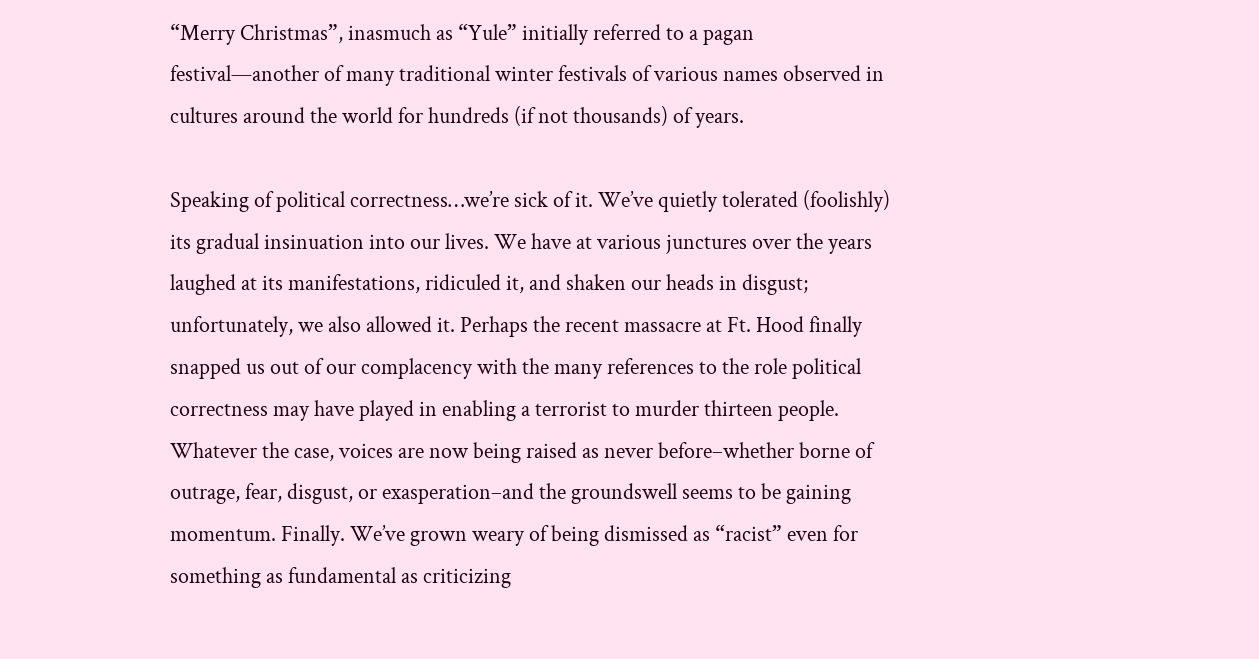“Merry Christmas”, inasmuch as “Yule” initially referred to a pagan festival—another of many traditional winter festivals of various names observed in cultures around the world for hundreds (if not thousands) of years.

Speaking of political correctness…we’re sick of it. We’ve quietly tolerated (foolishly) its gradual insinuation into our lives. We have at various junctures over the years laughed at its manifestations, ridiculed it, and shaken our heads in disgust; unfortunately, we also allowed it. Perhaps the recent massacre at Ft. Hood finally snapped us out of our complacency with the many references to the role political correctness may have played in enabling a terrorist to murder thirteen people. Whatever the case, voices are now being raised as never before–whether borne of outrage, fear, disgust, or exasperation–and the groundswell seems to be gaining momentum. Finally. We’ve grown weary of being dismissed as “racist” even for something as fundamental as criticizing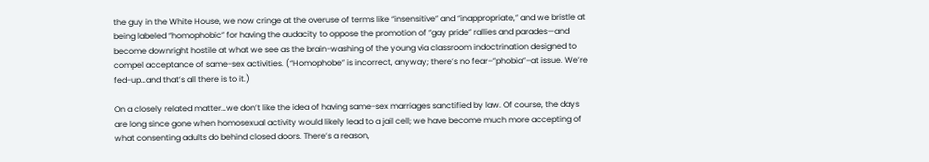the guy in the White House, we now cringe at the overuse of terms like “insensitive” and “inappropriate,” and we bristle at being labeled “homophobic” for having the audacity to oppose the promotion of “gay pride” rallies and parades—and become downright hostile at what we see as the brain-washing of the young via classroom indoctrination designed to compel acceptance of same-sex activities. (“Homophobe” is incorrect, anyway; there’s no fear–”phobia”–at issue. We’re fed-up…and that’s all there is to it.)

On a closely related matter…we don’t like the idea of having same-sex marriages sanctified by law. Of course, the days are long since gone when homosexual activity would likely lead to a jail cell; we have become much more accepting of what consenting adults do behind closed doors. There’s a reason,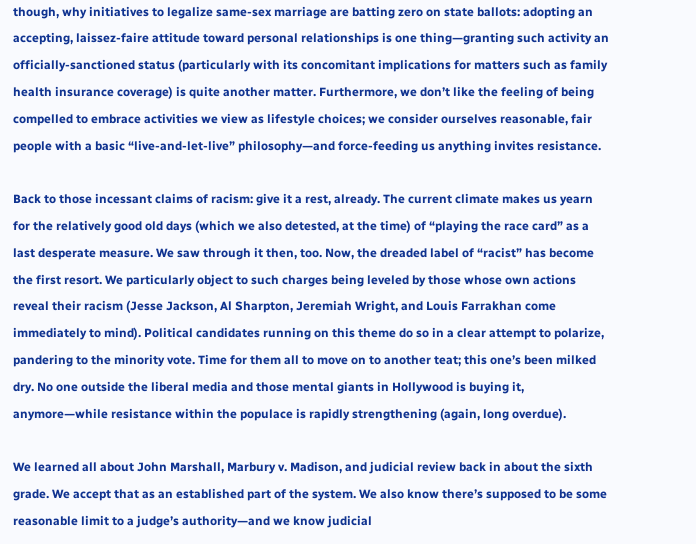though, why initiatives to legalize same-sex marriage are batting zero on state ballots: adopting an accepting, laissez-faire attitude toward personal relationships is one thing—granting such activity an officially-sanctioned status (particularly with its concomitant implications for matters such as family health insurance coverage) is quite another matter. Furthermore, we don’t like the feeling of being compelled to embrace activities we view as lifestyle choices; we consider ourselves reasonable, fair people with a basic “live-and-let-live” philosophy—and force-feeding us anything invites resistance.

Back to those incessant claims of racism: give it a rest, already. The current climate makes us yearn for the relatively good old days (which we also detested, at the time) of “playing the race card” as a last desperate measure. We saw through it then, too. Now, the dreaded label of “racist” has become the first resort. We particularly object to such charges being leveled by those whose own actions reveal their racism (Jesse Jackson, Al Sharpton, Jeremiah Wright, and Louis Farrakhan come immediately to mind). Political candidates running on this theme do so in a clear attempt to polarize, pandering to the minority vote. Time for them all to move on to another teat; this one’s been milked dry. No one outside the liberal media and those mental giants in Hollywood is buying it, anymore—while resistance within the populace is rapidly strengthening (again, long overdue).

We learned all about John Marshall, Marbury v. Madison, and judicial review back in about the sixth grade. We accept that as an established part of the system. We also know there’s supposed to be some reasonable limit to a judge’s authority—and we know judicial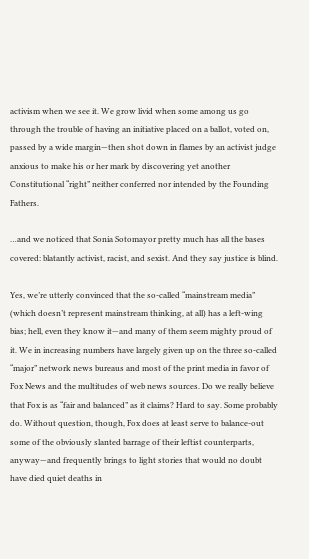activism when we see it. We grow livid when some among us go through the trouble of having an initiative placed on a ballot, voted on, passed by a wide margin—then shot down in flames by an activist judge anxious to make his or her mark by discovering yet another Constitutional “right” neither conferred nor intended by the Founding Fathers.

…and we noticed that Sonia Sotomayor pretty much has all the bases covered: blatantly activist, racist, and sexist. And they say justice is blind.

Yes, we’re utterly convinced that the so-called “mainstream media” (which doesn’t represent mainstream thinking, at all) has a left-wing bias; hell, even they know it—and many of them seem mighty proud of it. We in increasing numbers have largely given up on the three so-called “major” network news bureaus and most of the print media in favor of Fox News and the multitudes of web news sources. Do we really believe that Fox is as “fair and balanced” as it claims? Hard to say. Some probably do. Without question, though, Fox does at least serve to balance-out some of the obviously slanted barrage of their leftist counterparts, anyway—and frequently brings to light stories that would no doubt have died quiet deaths in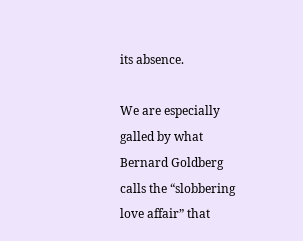its absence.

We are especially galled by what Bernard Goldberg calls the “slobbering love affair” that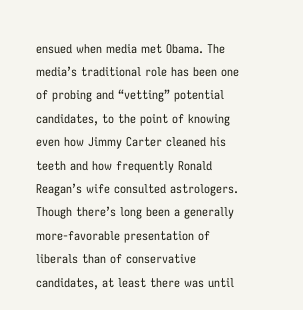ensued when media met Obama. The media’s traditional role has been one of probing and “vetting” potential candidates, to the point of knowing even how Jimmy Carter cleaned his teeth and how frequently Ronald Reagan’s wife consulted astrologers. Though there’s long been a generally more-favorable presentation of liberals than of conservative candidates, at least there was until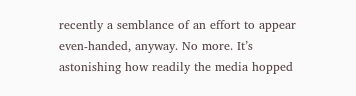recently a semblance of an effort to appear even-handed, anyway. No more. It’s astonishing how readily the media hopped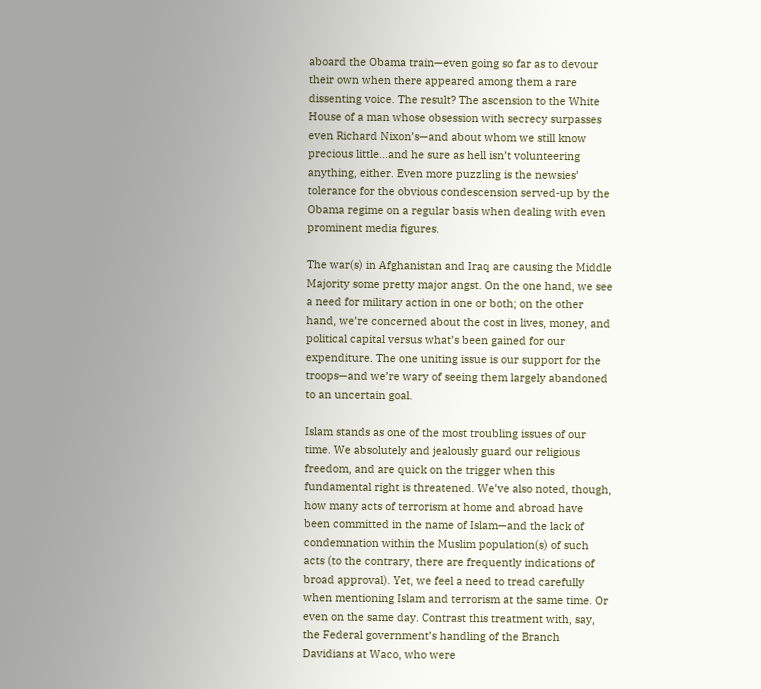aboard the Obama train—even going so far as to devour their own when there appeared among them a rare dissenting voice. The result? The ascension to the White House of a man whose obsession with secrecy surpasses even Richard Nixon’s—and about whom we still know precious little…and he sure as hell isn’t volunteering anything, either. Even more puzzling is the newsies’ tolerance for the obvious condescension served-up by the Obama regime on a regular basis when dealing with even prominent media figures.

The war(s) in Afghanistan and Iraq are causing the Middle Majority some pretty major angst. On the one hand, we see a need for military action in one or both; on the other hand, we’re concerned about the cost in lives, money, and political capital versus what’s been gained for our expenditure. The one uniting issue is our support for the troops—and we’re wary of seeing them largely abandoned to an uncertain goal.

Islam stands as one of the most troubling issues of our time. We absolutely and jealously guard our religious freedom, and are quick on the trigger when this fundamental right is threatened. We’ve also noted, though, how many acts of terrorism at home and abroad have been committed in the name of Islam—and the lack of condemnation within the Muslim population(s) of such acts (to the contrary, there are frequently indications of broad approval). Yet, we feel a need to tread carefully when mentioning Islam and terrorism at the same time. Or even on the same day. Contrast this treatment with, say, the Federal government’s handling of the Branch Davidians at Waco, who were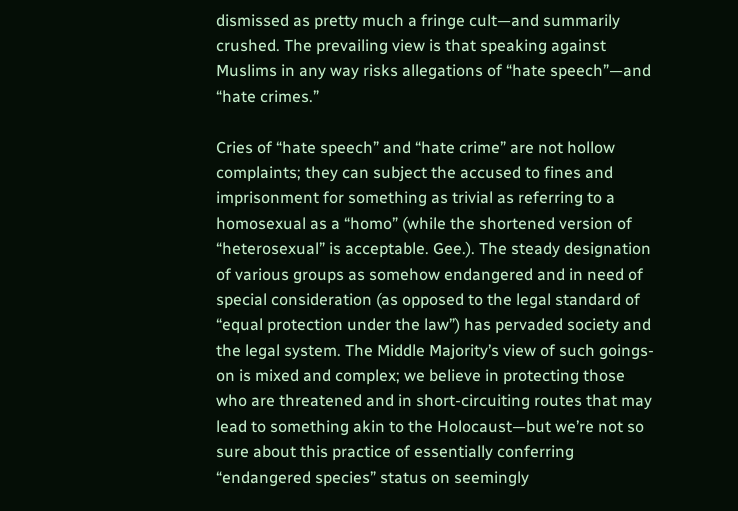dismissed as pretty much a fringe cult—and summarily crushed. The prevailing view is that speaking against Muslims in any way risks allegations of “hate speech”—and “hate crimes.”

Cries of “hate speech” and “hate crime” are not hollow complaints; they can subject the accused to fines and imprisonment for something as trivial as referring to a homosexual as a “homo” (while the shortened version of “heterosexual” is acceptable. Gee.). The steady designation of various groups as somehow endangered and in need of special consideration (as opposed to the legal standard of “equal protection under the law”) has pervaded society and the legal system. The Middle Majority’s view of such goings-on is mixed and complex; we believe in protecting those who are threatened and in short-circuiting routes that may lead to something akin to the Holocaust—but we’re not so sure about this practice of essentially conferring “endangered species” status on seemingly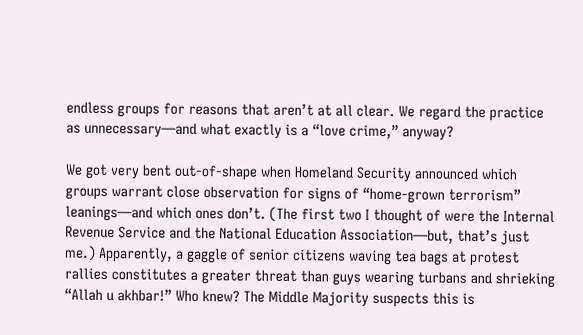endless groups for reasons that aren’t at all clear. We regard the practice as unnecessary—and what exactly is a “love crime,” anyway?

We got very bent out-of-shape when Homeland Security announced which groups warrant close observation for signs of “home-grown terrorism” leanings—and which ones don’t. (The first two I thought of were the Internal Revenue Service and the National Education Association—but, that’s just me.) Apparently, a gaggle of senior citizens waving tea bags at protest rallies constitutes a greater threat than guys wearing turbans and shrieking “Allah u akhbar!” Who knew? The Middle Majority suspects this is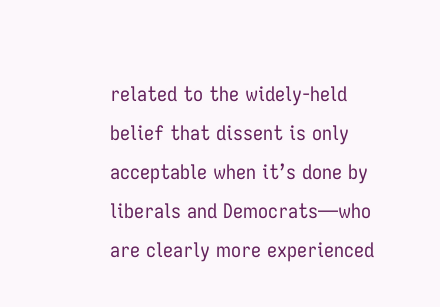related to the widely-held belief that dissent is only acceptable when it’s done by liberals and Democrats—who are clearly more experienced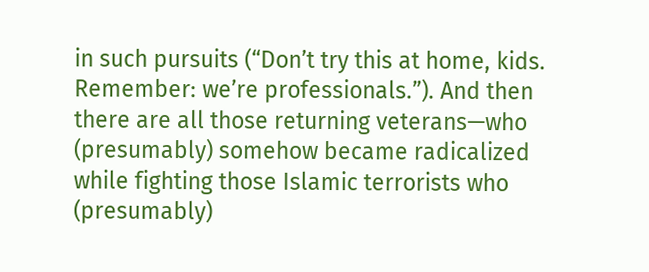in such pursuits (“Don’t try this at home, kids. Remember: we’re professionals.”). And then there are all those returning veterans—who (presumably) somehow became radicalized while fighting those Islamic terrorists who (presumably)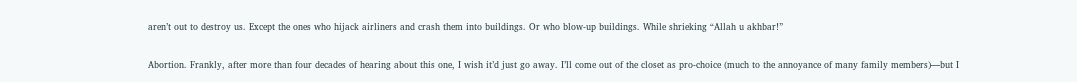aren’t out to destroy us. Except the ones who hijack airliners and crash them into buildings. Or who blow-up buildings. While shrieking “Allah u akhbar!”

Abortion. Frankly, after more than four decades of hearing about this one, I wish it’d just go away. I’ll come out of the closet as pro-choice (much to the annoyance of many family members)—but I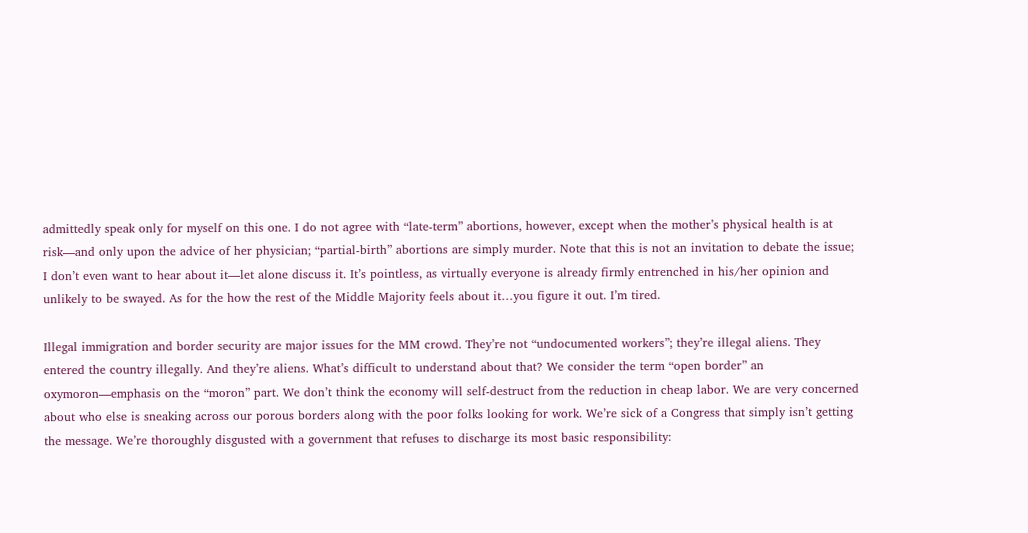admittedly speak only for myself on this one. I do not agree with “late-term” abortions, however, except when the mother’s physical health is at risk—and only upon the advice of her physician; “partial-birth” abortions are simply murder. Note that this is not an invitation to debate the issue; I don’t even want to hear about it—let alone discuss it. It’s pointless, as virtually everyone is already firmly entrenched in his/her opinion and unlikely to be swayed. As for the how the rest of the Middle Majority feels about it…you figure it out. I’m tired.

Illegal immigration and border security are major issues for the MM crowd. They’re not “undocumented workers”; they’re illegal aliens. They entered the country illegally. And they’re aliens. What’s difficult to understand about that? We consider the term “open border” an oxymoron—emphasis on the “moron” part. We don’t think the economy will self-destruct from the reduction in cheap labor. We are very concerned about who else is sneaking across our porous borders along with the poor folks looking for work. We’re sick of a Congress that simply isn’t getting the message. We’re thoroughly disgusted with a government that refuses to discharge its most basic responsibility: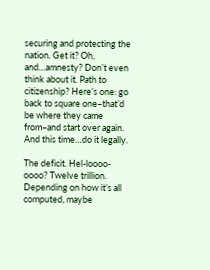securing and protecting the nation. Get it? Oh, and…amnesty? Don’t even think about it. Path to citizenship? Here’s one: go back to square one–that’d be where they came from–and start over again. And this time…do it legally.

The deficit. Hel-loooo-oooo? Twelve trillion. Depending on how it’s all computed, maybe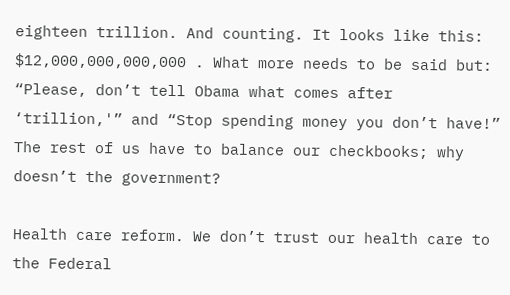eighteen trillion. And counting. It looks like this: $12,000,000,000,000 . What more needs to be said but: “Please, don’t tell Obama what comes after ‘trillion,'” and “Stop spending money you don’t have!” The rest of us have to balance our checkbooks; why doesn’t the government?

Health care reform. We don’t trust our health care to the Federal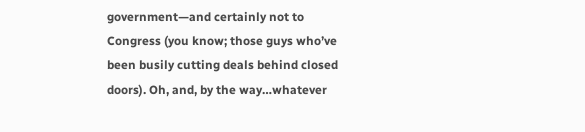government—and certainly not to Congress (you know; those guys who’ve been busily cutting deals behind closed doors). Oh, and, by the way…whatever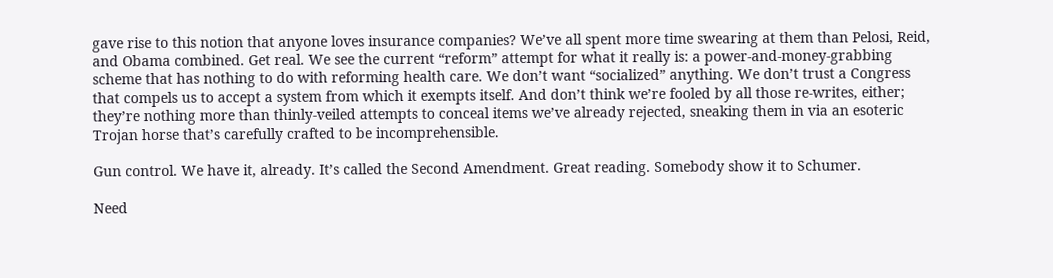gave rise to this notion that anyone loves insurance companies? We’ve all spent more time swearing at them than Pelosi, Reid, and Obama combined. Get real. We see the current “reform” attempt for what it really is: a power-and-money-grabbing scheme that has nothing to do with reforming health care. We don’t want “socialized” anything. We don’t trust a Congress that compels us to accept a system from which it exempts itself. And don’t think we’re fooled by all those re-writes, either; they’re nothing more than thinly-veiled attempts to conceal items we’ve already rejected, sneaking them in via an esoteric Trojan horse that’s carefully crafted to be incomprehensible.

Gun control. We have it, already. It’s called the Second Amendment. Great reading. Somebody show it to Schumer.

Need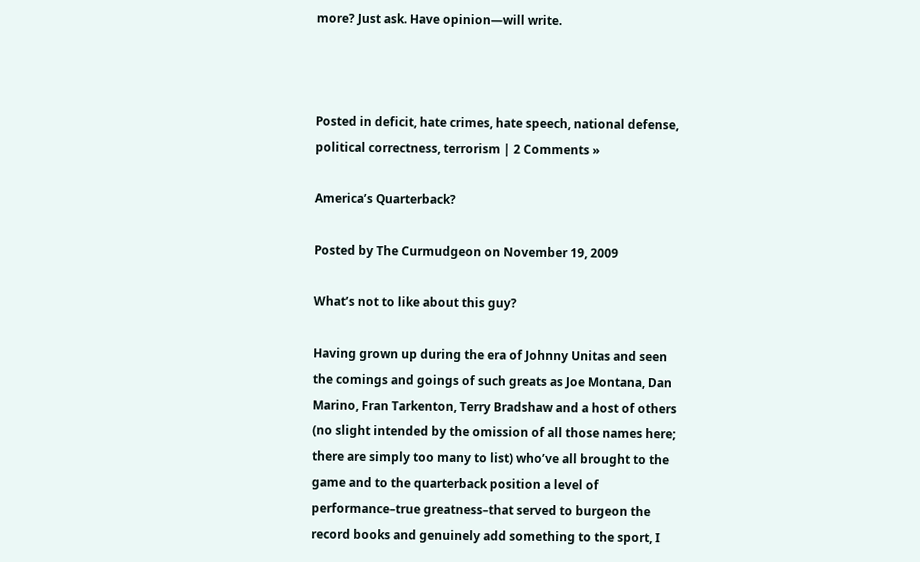more? Just ask. Have opinion—will write.



Posted in deficit, hate crimes, hate speech, national defense, political correctness, terrorism | 2 Comments »

America’s Quarterback?

Posted by The Curmudgeon on November 19, 2009

What’s not to like about this guy?

Having grown up during the era of Johnny Unitas and seen the comings and goings of such greats as Joe Montana, Dan Marino, Fran Tarkenton, Terry Bradshaw and a host of others (no slight intended by the omission of all those names here; there are simply too many to list) who’ve all brought to the game and to the quarterback position a level of performance–true greatness–that served to burgeon the record books and genuinely add something to the sport, I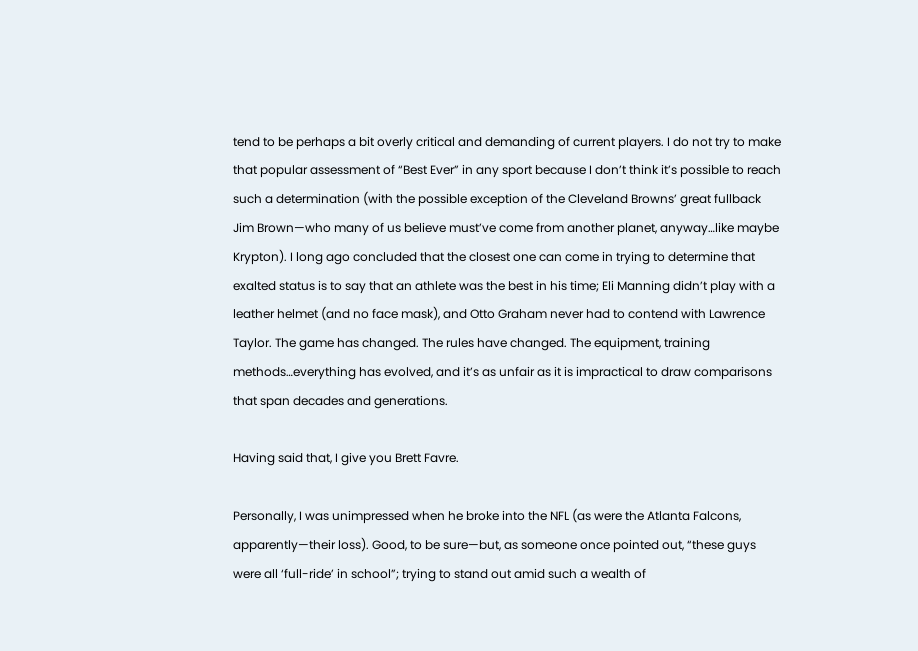tend to be perhaps a bit overly critical and demanding of current players. I do not try to make that popular assessment of “Best Ever” in any sport because I don’t think it’s possible to reach such a determination (with the possible exception of the Cleveland Browns’ great fullback Jim Brown—who many of us believe must’ve come from another planet, anyway…like maybe Krypton). I long ago concluded that the closest one can come in trying to determine that exalted status is to say that an athlete was the best in his time; Eli Manning didn’t play with a leather helmet (and no face mask), and Otto Graham never had to contend with Lawrence Taylor. The game has changed. The rules have changed. The equipment, training methods…everything has evolved, and it’s as unfair as it is impractical to draw comparisons that span decades and generations.

Having said that, I give you Brett Favre.

Personally, I was unimpressed when he broke into the NFL (as were the Atlanta Falcons, apparently—their loss). Good, to be sure—but, as someone once pointed out, “these guys were all ‘full-ride’ in school”; trying to stand out amid such a wealth of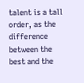talent is a tall order, as the difference between the best and the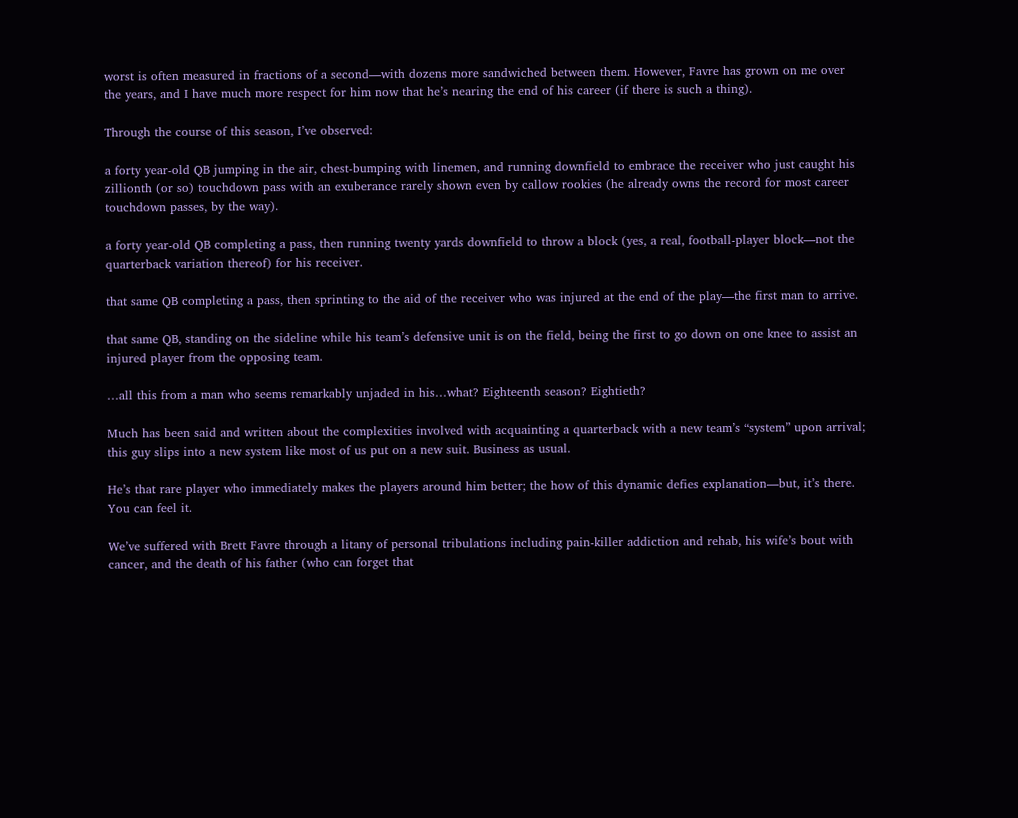worst is often measured in fractions of a second—with dozens more sandwiched between them. However, Favre has grown on me over the years, and I have much more respect for him now that he’s nearing the end of his career (if there is such a thing).

Through the course of this season, I’ve observed:

a forty year-old QB jumping in the air, chest-bumping with linemen, and running downfield to embrace the receiver who just caught his zillionth (or so) touchdown pass with an exuberance rarely shown even by callow rookies (he already owns the record for most career touchdown passes, by the way).

a forty year-old QB completing a pass, then running twenty yards downfield to throw a block (yes, a real, football-player block—not the quarterback variation thereof) for his receiver.

that same QB completing a pass, then sprinting to the aid of the receiver who was injured at the end of the play—the first man to arrive.

that same QB, standing on the sideline while his team’s defensive unit is on the field, being the first to go down on one knee to assist an injured player from the opposing team.

…all this from a man who seems remarkably unjaded in his…what? Eighteenth season? Eightieth?

Much has been said and written about the complexities involved with acquainting a quarterback with a new team’s “system” upon arrival; this guy slips into a new system like most of us put on a new suit. Business as usual.

He’s that rare player who immediately makes the players around him better; the how of this dynamic defies explanation—but, it’s there. You can feel it.

We’ve suffered with Brett Favre through a litany of personal tribulations including pain-killer addiction and rehab, his wife’s bout with cancer, and the death of his father (who can forget that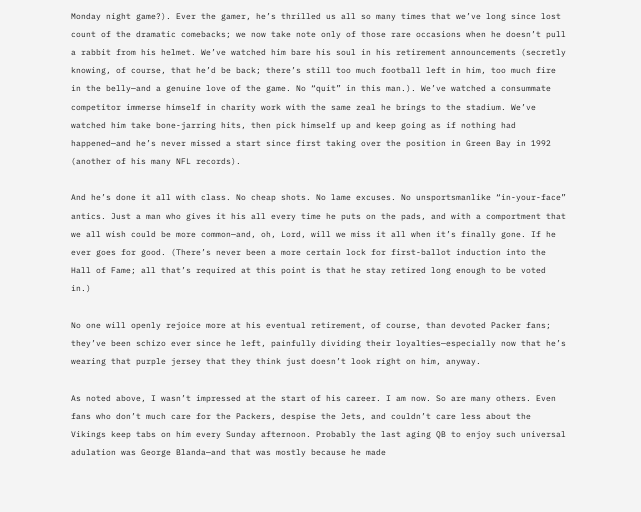Monday night game?). Ever the gamer, he’s thrilled us all so many times that we’ve long since lost count of the dramatic comebacks; we now take note only of those rare occasions when he doesn’t pull a rabbit from his helmet. We’ve watched him bare his soul in his retirement announcements (secretly knowing, of course, that he’d be back; there’s still too much football left in him, too much fire in the belly—and a genuine love of the game. No “quit” in this man.). We’ve watched a consummate competitor immerse himself in charity work with the same zeal he brings to the stadium. We’ve watched him take bone-jarring hits, then pick himself up and keep going as if nothing had happened—and he’s never missed a start since first taking over the position in Green Bay in 1992 (another of his many NFL records).

And he’s done it all with class. No cheap shots. No lame excuses. No unsportsmanlike “in-your-face” antics. Just a man who gives it his all every time he puts on the pads, and with a comportment that we all wish could be more common—and, oh, Lord, will we miss it all when it’s finally gone. If he ever goes for good. (There’s never been a more certain lock for first-ballot induction into the Hall of Fame; all that’s required at this point is that he stay retired long enough to be voted in.)

No one will openly rejoice more at his eventual retirement, of course, than devoted Packer fans; they’ve been schizo ever since he left, painfully dividing their loyalties—especially now that he’s wearing that purple jersey that they think just doesn’t look right on him, anyway.

As noted above, I wasn’t impressed at the start of his career. I am now. So are many others. Even fans who don’t much care for the Packers, despise the Jets, and couldn’t care less about the Vikings keep tabs on him every Sunday afternoon. Probably the last aging QB to enjoy such universal adulation was George Blanda—and that was mostly because he made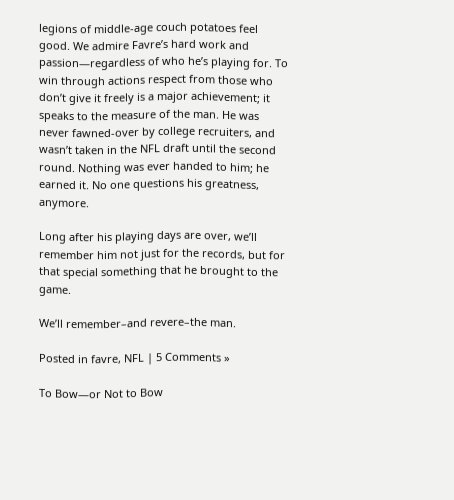legions of middle-age couch potatoes feel good. We admire Favre’s hard work and passion—regardless of who he’s playing for. To win through actions respect from those who don’t give it freely is a major achievement; it speaks to the measure of the man. He was never fawned-over by college recruiters, and wasn’t taken in the NFL draft until the second round. Nothing was ever handed to him; he earned it. No one questions his greatness, anymore.

Long after his playing days are over, we’ll remember him not just for the records, but for that special something that he brought to the game.

We’ll remember–and revere–the man.

Posted in favre, NFL | 5 Comments »

To Bow—or Not to Bow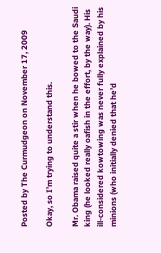Posted by The Curmudgeon on November 17, 2009

Okay, so I’m trying to understand this.

Mr. Obama raised quite a stir when he bowed to the Saudi king (he looked really oafish in the effort, by the way). His ill-considered kowtowing was never fully explained by his minions (who initially denied that he’d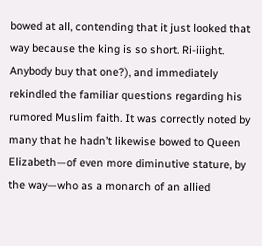bowed at all, contending that it just looked that way because the king is so short. Ri-iiight. Anybody buy that one?), and immediately rekindled the familiar questions regarding his rumored Muslim faith. It was correctly noted by many that he hadn’t likewise bowed to Queen Elizabeth—of even more diminutive stature, by the way—who as a monarch of an allied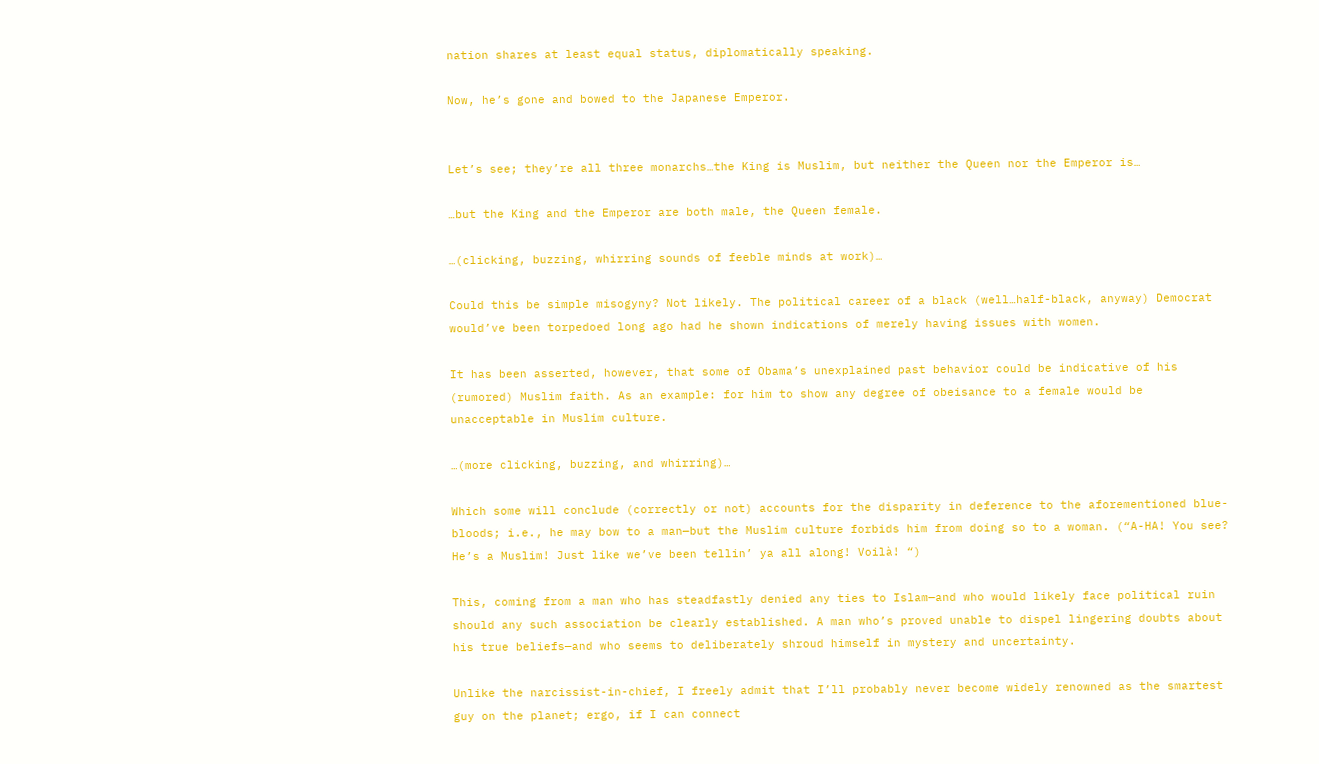nation shares at least equal status, diplomatically speaking.

Now, he’s gone and bowed to the Japanese Emperor.


Let’s see; they’re all three monarchs…the King is Muslim, but neither the Queen nor the Emperor is…

…but the King and the Emperor are both male, the Queen female.

…(clicking, buzzing, whirring sounds of feeble minds at work)…

Could this be simple misogyny? Not likely. The political career of a black (well…half-black, anyway) Democrat would’ve been torpedoed long ago had he shown indications of merely having issues with women.

It has been asserted, however, that some of Obama’s unexplained past behavior could be indicative of his (rumored) Muslim faith. As an example: for him to show any degree of obeisance to a female would be unacceptable in Muslim culture.

…(more clicking, buzzing, and whirring)…

Which some will conclude (correctly or not) accounts for the disparity in deference to the aforementioned blue-bloods; i.e., he may bow to a man—but the Muslim culture forbids him from doing so to a woman. (“A-HA! You see? He’s a Muslim! Just like we’ve been tellin’ ya all along! Voilà! “)

This, coming from a man who has steadfastly denied any ties to Islam—and who would likely face political ruin should any such association be clearly established. A man who’s proved unable to dispel lingering doubts about his true beliefs—and who seems to deliberately shroud himself in mystery and uncertainty.

Unlike the narcissist-in-chief, I freely admit that I’ll probably never become widely renowned as the smartest guy on the planet; ergo, if I can connect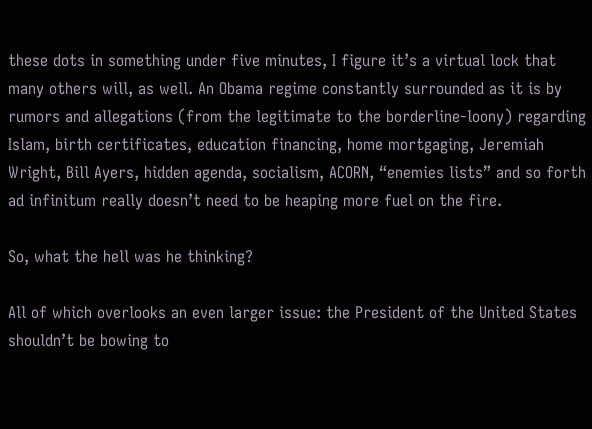these dots in something under five minutes, I figure it’s a virtual lock that many others will, as well. An Obama regime constantly surrounded as it is by rumors and allegations (from the legitimate to the borderline-loony) regarding Islam, birth certificates, education financing, home mortgaging, Jeremiah Wright, Bill Ayers, hidden agenda, socialism, ACORN, “enemies lists” and so forth ad infinitum really doesn’t need to be heaping more fuel on the fire.

So, what the hell was he thinking?

All of which overlooks an even larger issue: the President of the United States shouldn’t be bowing to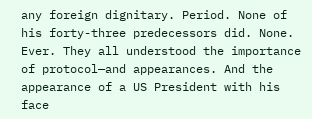any foreign dignitary. Period. None of his forty-three predecessors did. None. Ever. They all understood the importance of protocol—and appearances. And the appearance of a US President with his face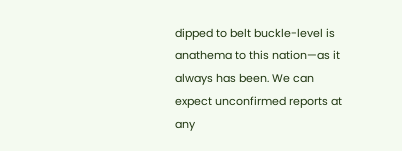dipped to belt buckle-level is anathema to this nation—as it always has been. We can expect unconfirmed reports at any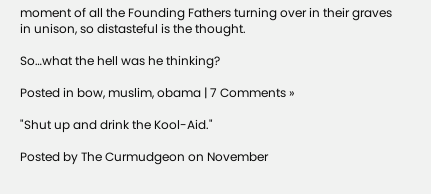moment of all the Founding Fathers turning over in their graves in unison, so distasteful is the thought.

So…what the hell was he thinking?

Posted in bow, muslim, obama | 7 Comments »

"Shut up and drink the Kool-Aid."

Posted by The Curmudgeon on November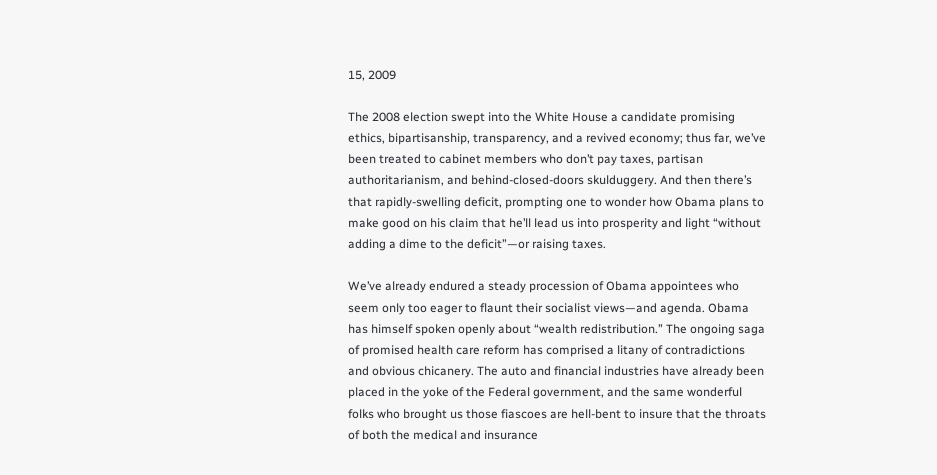15, 2009

The 2008 election swept into the White House a candidate promising ethics, bipartisanship, transparency, and a revived economy; thus far, we’ve been treated to cabinet members who don’t pay taxes, partisan authoritarianism, and behind-closed-doors skulduggery. And then there’s that rapidly-swelling deficit, prompting one to wonder how Obama plans to make good on his claim that he’ll lead us into prosperity and light “without adding a dime to the deficit”—or raising taxes.

We’ve already endured a steady procession of Obama appointees who seem only too eager to flaunt their socialist views—and agenda. Obama has himself spoken openly about “wealth redistribution.” The ongoing saga of promised health care reform has comprised a litany of contradictions and obvious chicanery. The auto and financial industries have already been placed in the yoke of the Federal government, and the same wonderful folks who brought us those fiascoes are hell-bent to insure that the throats of both the medical and insurance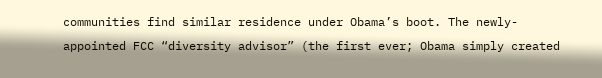communities find similar residence under Obama’s boot. The newly-appointed FCC “diversity advisor” (the first ever; Obama simply created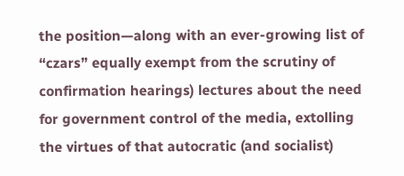the position—along with an ever-growing list of “czars” equally exempt from the scrutiny of confirmation hearings) lectures about the need for government control of the media, extolling the virtues of that autocratic (and socialist)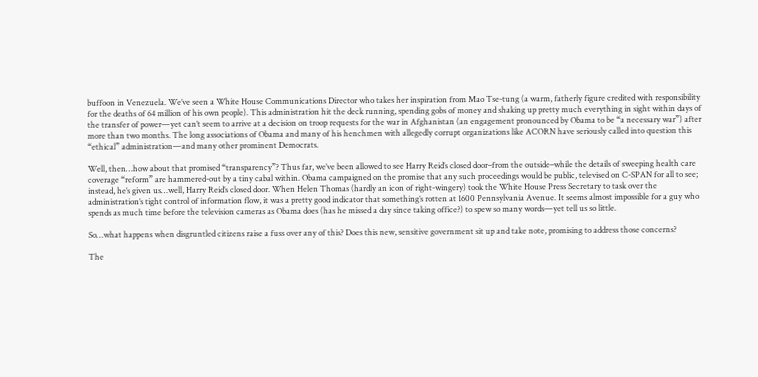buffoon in Venezuela. We’ve seen a White House Communications Director who takes her inspiration from Mao Tse-tung (a warm, fatherly figure credited with responsibility for the deaths of 64 million of his own people). This administration hit the deck running, spending gobs of money and shaking up pretty much everything in sight within days of the transfer of power—yet can’t seem to arrive at a decision on troop requests for the war in Afghanistan (an engagement pronounced by Obama to be “a necessary war”) after more than two months. The long associations of Obama and many of his henchmen with allegedly corrupt organizations like ACORN have seriously called into question this “ethical” administration—and many other prominent Democrats.

Well, then…how about that promised “transparency”? Thus far, we’ve been allowed to see Harry Reid’s closed door–from the outside–while the details of sweeping health care coverage “reform” are hammered-out by a tiny cabal within. Obama campaigned on the promise that any such proceedings would be public, televised on C-SPAN for all to see; instead, he’s given us…well, Harry Reid’s closed door. When Helen Thomas (hardly an icon of right-wingery) took the White House Press Secretary to task over the administration’s tight control of information flow, it was a pretty good indicator that something’s rotten at 1600 Pennsylvania Avenue. It seems almost impossible for a guy who spends as much time before the television cameras as Obama does (has he missed a day since taking office?) to spew so many words—yet tell us so little.

So…what happens when disgruntled citizens raise a fuss over any of this? Does this new, sensitive government sit up and take note, promising to address those concerns?

The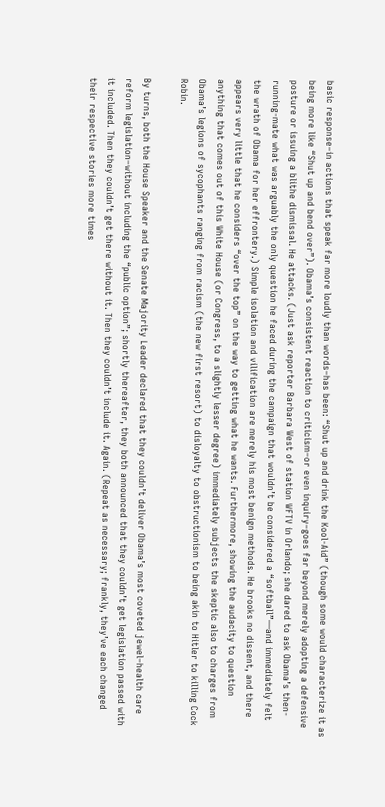basic response–in actions that speak far more loudly than words–has been: “Shut up and drink the Kool-Aid” (though some would characterize it as being more like “Shut up and bend over”). Obama’s consistent reaction to criticism–or even inquiry–goes far beyond merely adopting a defensive posture or issuing a blithe dismissal. He attacks. (Just ask reporter Barbara West of station WFTV in Orlando; she dared to ask Obama’s then-running-mate what was arguably the only question he faced during the campaign that wouldn’t be considered a “softball”—and immediately felt the wrath of Obama for her effrontery.) Simple isolation and vilification are merely his most benign methods. He brooks no dissent, and there appears very little that he considers “over the top” on the way to getting what he wants. Furthermore, showing the audacity to question anything that comes out of this White House (or Congress, to a slightly lesser degree) immediately subjects the skeptic also to charges from Obama’s legions of sycophants ranging from racism (the new first resort) to disloyalty to obstructionism to being akin to Hitler to killing Cock Robin.

By turns, both the House Speaker and the Senate Majority Leader declared that they couldn’t deliver Obama’s most coveted jewel–health care reform legislation–without including the “public option”; shortly thereafter, they both announced that they couldn’t get legislation passed with it included. Then they couldn’t get there without it. Then they couldn’t include it. Again. (Repeat as necessary; frankly, they’ve each changed their respective stories more times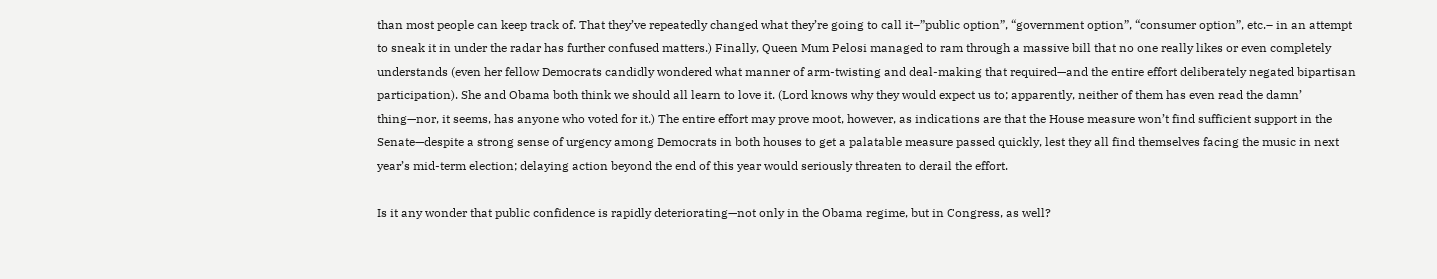than most people can keep track of. That they’ve repeatedly changed what they’re going to call it–”public option”, “government option”, “consumer option”, etc.– in an attempt to sneak it in under the radar has further confused matters.) Finally, Queen Mum Pelosi managed to ram through a massive bill that no one really likes or even completely understands (even her fellow Democrats candidly wondered what manner of arm-twisting and deal-making that required—and the entire effort deliberately negated bipartisan participation). She and Obama both think we should all learn to love it. (Lord knows why they would expect us to; apparently, neither of them has even read the damn’ thing—nor, it seems, has anyone who voted for it.) The entire effort may prove moot, however, as indications are that the House measure won’t find sufficient support in the Senate—despite a strong sense of urgency among Democrats in both houses to get a palatable measure passed quickly, lest they all find themselves facing the music in next year’s mid-term election; delaying action beyond the end of this year would seriously threaten to derail the effort.

Is it any wonder that public confidence is rapidly deteriorating—not only in the Obama regime, but in Congress, as well?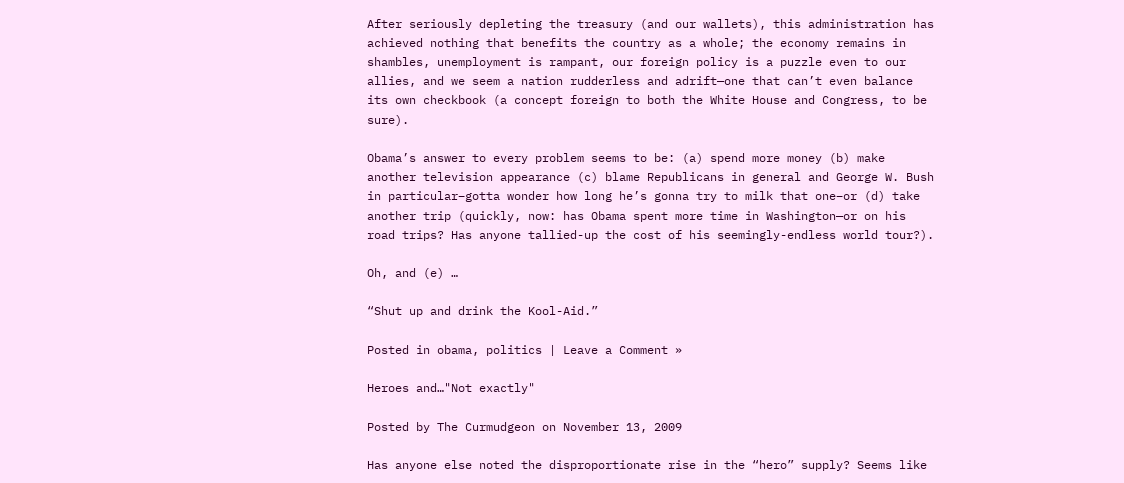After seriously depleting the treasury (and our wallets), this administration has achieved nothing that benefits the country as a whole; the economy remains in shambles, unemployment is rampant, our foreign policy is a puzzle even to our allies, and we seem a nation rudderless and adrift—one that can’t even balance its own checkbook (a concept foreign to both the White House and Congress, to be sure).

Obama’s answer to every problem seems to be: (a) spend more money (b) make another television appearance (c) blame Republicans in general and George W. Bush in particular–gotta wonder how long he’s gonna try to milk that one–or (d) take another trip (quickly, now: has Obama spent more time in Washington—or on his road trips? Has anyone tallied-up the cost of his seemingly-endless world tour?).

Oh, and (e) …

“Shut up and drink the Kool-Aid.”

Posted in obama, politics | Leave a Comment »

Heroes and…"Not exactly"

Posted by The Curmudgeon on November 13, 2009

Has anyone else noted the disproportionate rise in the “hero” supply? Seems like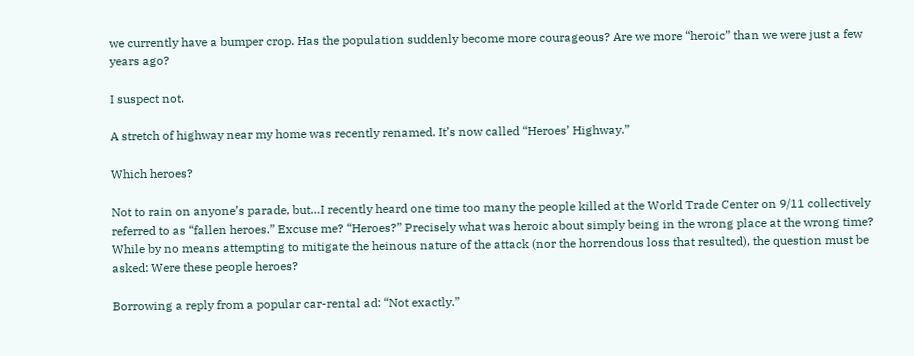we currently have a bumper crop. Has the population suddenly become more courageous? Are we more “heroic” than we were just a few years ago?

I suspect not.

A stretch of highway near my home was recently renamed. It’s now called “Heroes’ Highway.”

Which heroes?

Not to rain on anyone’s parade, but…I recently heard one time too many the people killed at the World Trade Center on 9/11 collectively referred to as “fallen heroes.” Excuse me? “Heroes?” Precisely what was heroic about simply being in the wrong place at the wrong time? While by no means attempting to mitigate the heinous nature of the attack (nor the horrendous loss that resulted), the question must be asked: Were these people heroes?

Borrowing a reply from a popular car-rental ad: “Not exactly.”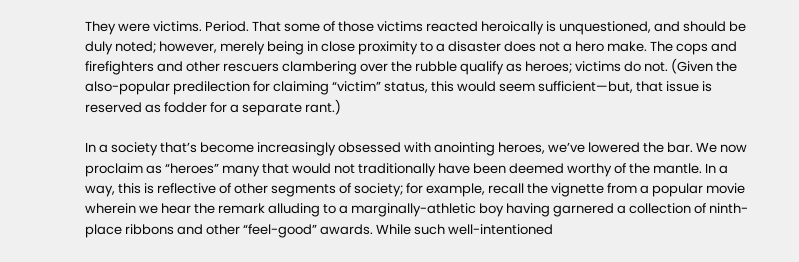They were victims. Period. That some of those victims reacted heroically is unquestioned, and should be duly noted; however, merely being in close proximity to a disaster does not a hero make. The cops and firefighters and other rescuers clambering over the rubble qualify as heroes; victims do not. (Given the also-popular predilection for claiming “victim” status, this would seem sufficient—but, that issue is reserved as fodder for a separate rant.)

In a society that’s become increasingly obsessed with anointing heroes, we’ve lowered the bar. We now proclaim as “heroes” many that would not traditionally have been deemed worthy of the mantle. In a way, this is reflective of other segments of society; for example, recall the vignette from a popular movie wherein we hear the remark alluding to a marginally-athletic boy having garnered a collection of ninth-place ribbons and other “feel-good” awards. While such well-intentioned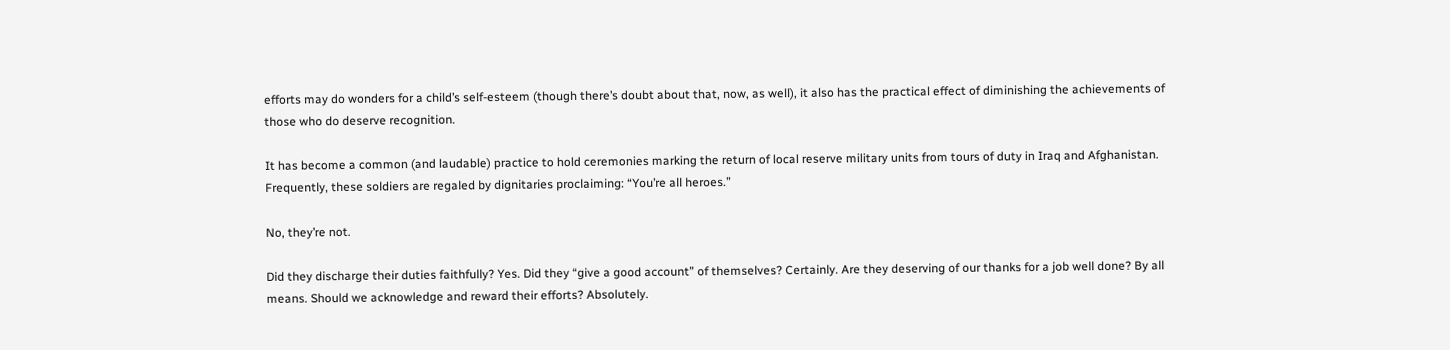efforts may do wonders for a child’s self-esteem (though there’s doubt about that, now, as well), it also has the practical effect of diminishing the achievements of those who do deserve recognition.

It has become a common (and laudable) practice to hold ceremonies marking the return of local reserve military units from tours of duty in Iraq and Afghanistan. Frequently, these soldiers are regaled by dignitaries proclaiming: “You’re all heroes.”

No, they’re not.

Did they discharge their duties faithfully? Yes. Did they “give a good account” of themselves? Certainly. Are they deserving of our thanks for a job well done? By all means. Should we acknowledge and reward their efforts? Absolutely.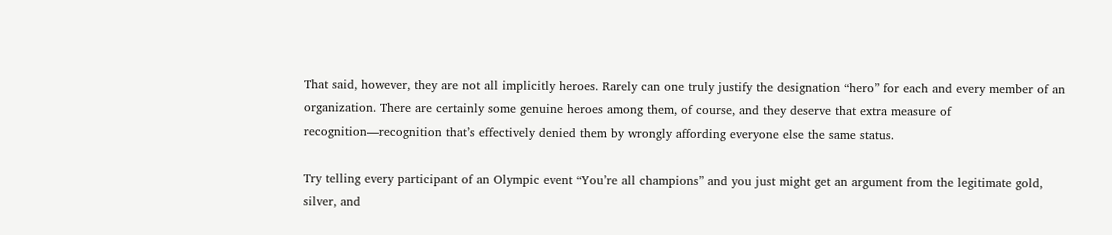That said, however, they are not all implicitly heroes. Rarely can one truly justify the designation “hero” for each and every member of an organization. There are certainly some genuine heroes among them, of course, and they deserve that extra measure of recognition—recognition that’s effectively denied them by wrongly affording everyone else the same status.

Try telling every participant of an Olympic event “You’re all champions” and you just might get an argument from the legitimate gold, silver, and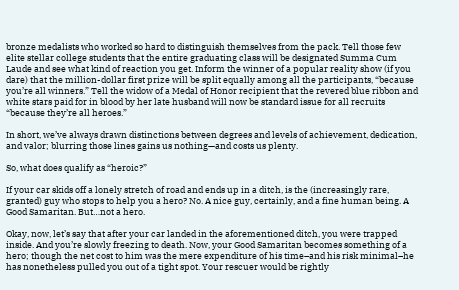bronze medalists who worked so hard to distinguish themselves from the pack. Tell those few elite stellar college students that the entire graduating class will be designated Summa Cum Laude and see what kind of reaction you get. Inform the winner of a popular reality show (if you dare) that the million-dollar first prize will be split equally among all the participants, “because you’re all winners.” Tell the widow of a Medal of Honor recipient that the revered blue ribbon and white stars paid for in blood by her late husband will now be standard issue for all recruits “because they’re all heroes.”

In short, we’ve always drawn distinctions between degrees and levels of achievement, dedication, and valor; blurring those lines gains us nothing—and costs us plenty.

So, what does qualify as “heroic?”

If your car skids off a lonely stretch of road and ends up in a ditch, is the (increasingly rare, granted) guy who stops to help you a hero? No. A nice guy, certainly, and a fine human being. A Good Samaritan. But…not a hero.

Okay, now, let’s say that after your car landed in the aforementioned ditch, you were trapped inside. And you’re slowly freezing to death. Now, your Good Samaritan becomes something of a hero; though the net cost to him was the mere expenditure of his time–and his risk minimal–he has nonetheless pulled you out of a tight spot. Your rescuer would be rightly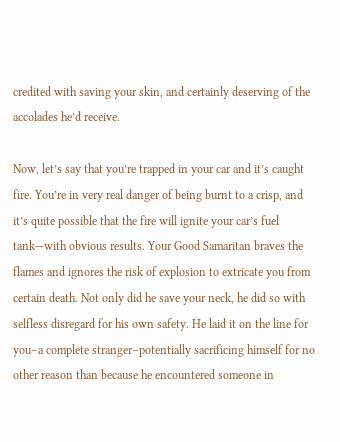credited with saving your skin, and certainly deserving of the accolades he’d receive.

Now, let’s say that you’re trapped in your car and it’s caught fire. You’re in very real danger of being burnt to a crisp, and it’s quite possible that the fire will ignite your car’s fuel tank—with obvious results. Your Good Samaritan braves the flames and ignores the risk of explosion to extricate you from certain death. Not only did he save your neck, he did so with selfless disregard for his own safety. He laid it on the line for you–a complete stranger–potentially sacrificing himself for no other reason than because he encountered someone in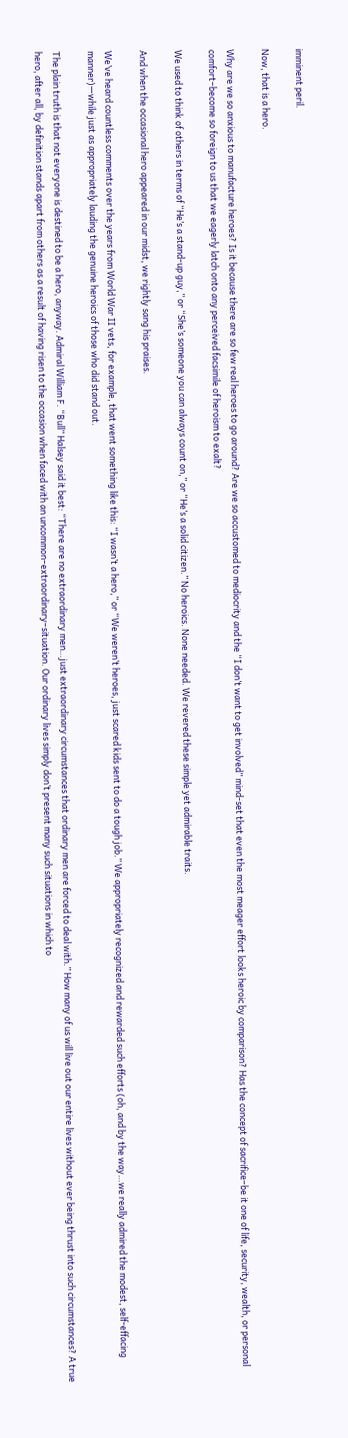imminent peril.

Now, that is a hero.

Why are we so anxious to manufacture heroes? Is it because there are so few real heroes to go around? Are we so accustomed to mediocrity and the “I don’t want to get involved” mind-set that even the most meager effort looks heroic by comparison? Has the concept of sacrifice–be it one of life, security, wealth, or personal comfort–become so foreign to us that we eagerly latch onto any perceived facsimile of heroism to exalt?

We used to think of others in terms of “He’s a stand-up guy,” or “She’s someone you can always count on,” or “He’s a solid citizen.” No heroics. None needed. We revered these simple yet admirable traits.

And when the occasional hero appeared in our midst, we rightly sang his praises.

We’ve heard countless comments over the years from World War II vets, for example, that went something like this: “I wasn’t a hero,” or “We weren’t heroes, just scared kids sent to do a tough job.” We appropriately recognized and rewarded such efforts (oh, and by the way…we really admired the modest, self-effacing manner)—while just as appropriately lauding the genuine heroics of those who did stand out.

The plain truth is that not everyone is destined to be a hero, anyway. Admiral William F. “Bull” Halsey said it best: “There are no extraordinary men…just extraordinary circumstances that ordinary men are forced to deal with.” How many of us will live out our entire lives without ever being thrust into such circumstances? A true hero, after all, by definition stands apart from others as a result of having risen to the occasion when faced with an uncommon–extraordinary–situation. Our ordinary lives simply don’t present many such situations in which to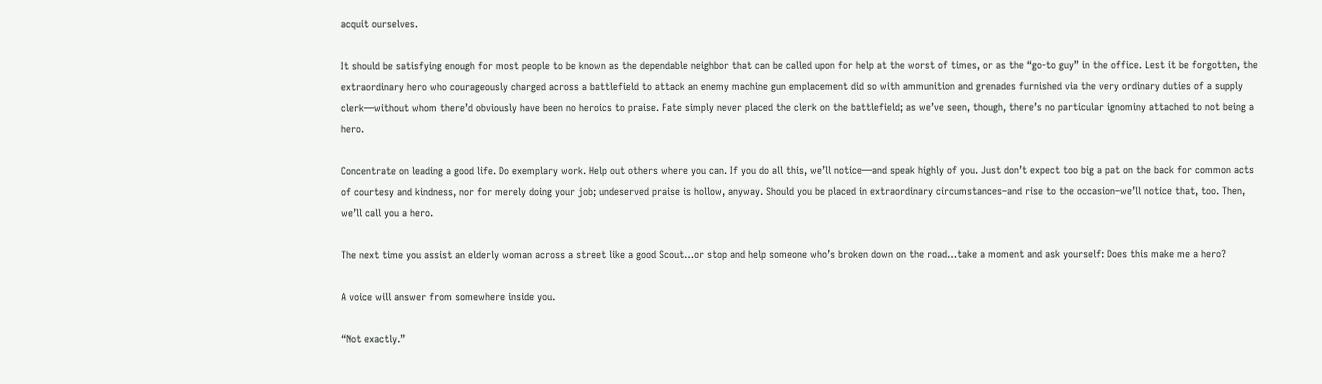acquit ourselves.

It should be satisfying enough for most people to be known as the dependable neighbor that can be called upon for help at the worst of times, or as the “go-to guy” in the office. Lest it be forgotten, the extraordinary hero who courageously charged across a battlefield to attack an enemy machine gun emplacement did so with ammunition and grenades furnished via the very ordinary duties of a supply clerk—without whom there’d obviously have been no heroics to praise. Fate simply never placed the clerk on the battlefield; as we’ve seen, though, there’s no particular ignominy attached to not being a hero.

Concentrate on leading a good life. Do exemplary work. Help out others where you can. If you do all this, we’ll notice—and speak highly of you. Just don’t expect too big a pat on the back for common acts of courtesy and kindness, nor for merely doing your job; undeserved praise is hollow, anyway. Should you be placed in extraordinary circumstances–and rise to the occasion–we’ll notice that, too. Then, we’ll call you a hero.

The next time you assist an elderly woman across a street like a good Scout…or stop and help someone who’s broken down on the road…take a moment and ask yourself: Does this make me a hero?

A voice will answer from somewhere inside you.

“Not exactly.”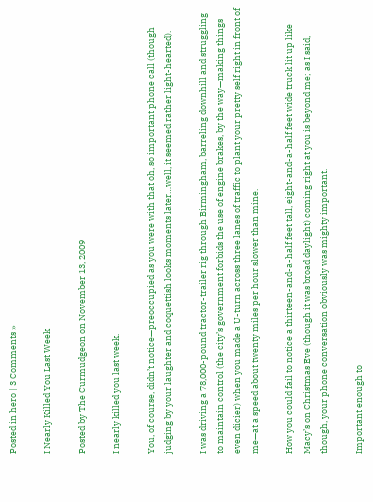Posted in hero | 3 Comments »

I Nearly Killed You Last Week

Posted by The Curmudgeon on November 13, 2009

I nearly killed you last week.

You, of course, didn’t notice—preoccupied as you were with that oh, so important phone call (though judging by your laughter and coquettish looks moments later…well, it seemed rather light-hearted).

I was driving a 78,000-pound tractor-trailer rig through Birmingham, barreling downhill and struggling to maintain control (the city’s government forbids the use of engine brakes, by the way—making things even dicier) when you made a U-turn across three lanes of traffic to plant your pretty self right in front of me—at a speed about twenty miles per hour slower than mine.

How you could fail to notice a thirteen-and-a-half feet tall, eight-and-a-half feet wide truck lit up like Macy’s on Christmas Eve (though it was broad daylight) coming right at you is beyond me; as I said, though, your phone conversation obviously was mighty important.

Important enough to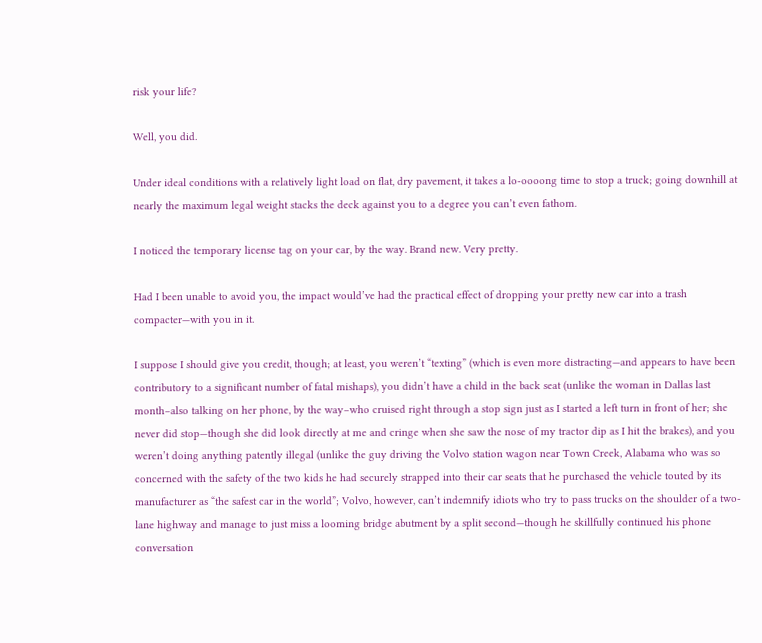risk your life?

Well, you did.

Under ideal conditions with a relatively light load on flat, dry pavement, it takes a lo-oooong time to stop a truck; going downhill at nearly the maximum legal weight stacks the deck against you to a degree you can’t even fathom.

I noticed the temporary license tag on your car, by the way. Brand new. Very pretty.

Had I been unable to avoid you, the impact would’ve had the practical effect of dropping your pretty new car into a trash compacter—with you in it.

I suppose I should give you credit, though; at least, you weren’t “texting” (which is even more distracting—and appears to have been contributory to a significant number of fatal mishaps), you didn’t have a child in the back seat (unlike the woman in Dallas last month–also talking on her phone, by the way–who cruised right through a stop sign just as I started a left turn in front of her; she never did stop—though she did look directly at me and cringe when she saw the nose of my tractor dip as I hit the brakes), and you weren’t doing anything patently illegal (unlike the guy driving the Volvo station wagon near Town Creek, Alabama who was so concerned with the safety of the two kids he had securely strapped into their car seats that he purchased the vehicle touted by its manufacturer as “the safest car in the world”; Volvo, however, can’t indemnify idiots who try to pass trucks on the shoulder of a two-lane highway and manage to just miss a looming bridge abutment by a split second—though he skillfully continued his phone conversation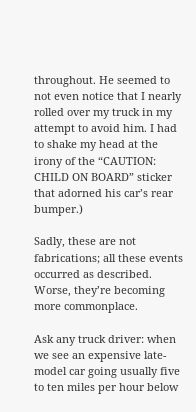throughout. He seemed to not even notice that I nearly rolled over my truck in my attempt to avoid him. I had to shake my head at the irony of the “CAUTION: CHILD ON BOARD” sticker that adorned his car’s rear bumper.)

Sadly, these are not fabrications; all these events occurred as described. Worse, they’re becoming more commonplace.

Ask any truck driver: when we see an expensive late-model car going usually five to ten miles per hour below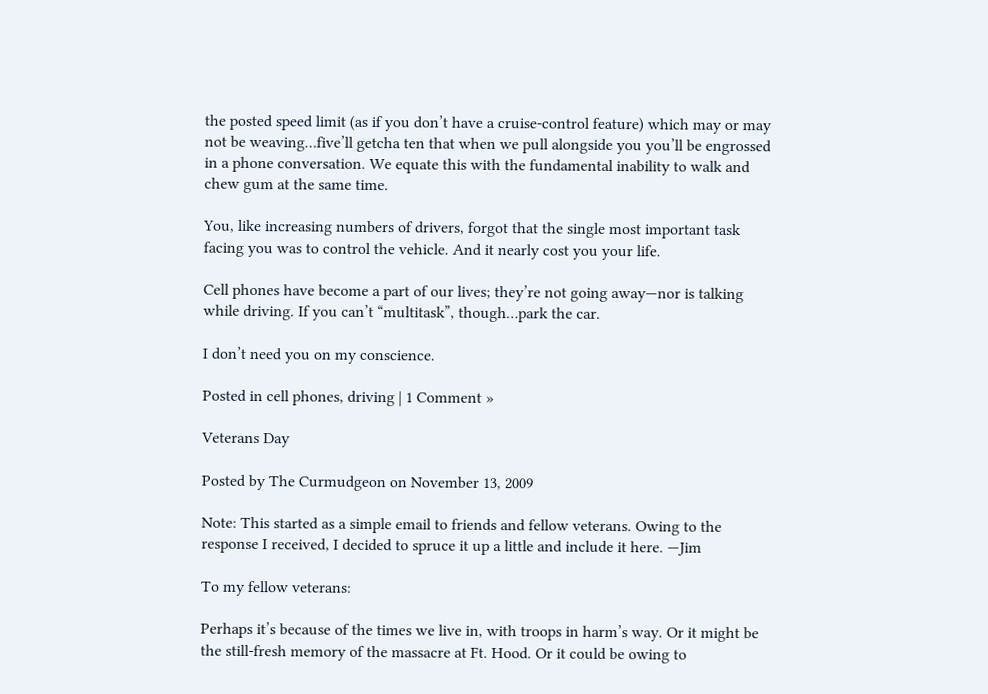the posted speed limit (as if you don’t have a cruise-control feature) which may or may not be weaving…five’ll getcha ten that when we pull alongside you you’ll be engrossed in a phone conversation. We equate this with the fundamental inability to walk and chew gum at the same time.

You, like increasing numbers of drivers, forgot that the single most important task facing you was to control the vehicle. And it nearly cost you your life.

Cell phones have become a part of our lives; they’re not going away—nor is talking while driving. If you can’t “multitask”, though…park the car.

I don’t need you on my conscience.

Posted in cell phones, driving | 1 Comment »

Veterans Day

Posted by The Curmudgeon on November 13, 2009

Note: This started as a simple email to friends and fellow veterans. Owing to the response I received, I decided to spruce it up a little and include it here. —Jim

To my fellow veterans:

Perhaps it’s because of the times we live in, with troops in harm’s way. Or it might be the still-fresh memory of the massacre at Ft. Hood. Or it could be owing to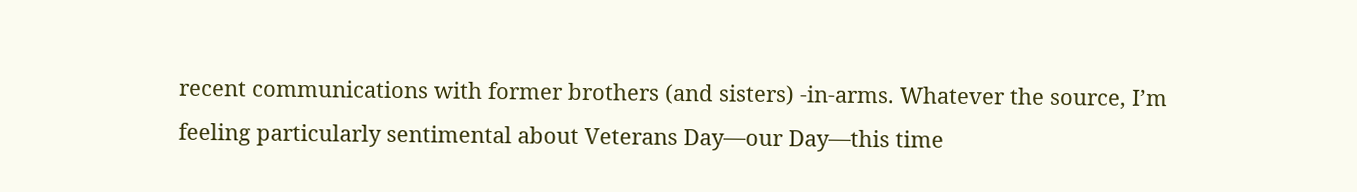recent communications with former brothers (and sisters) -in-arms. Whatever the source, I’m feeling particularly sentimental about Veterans Day—our Day—this time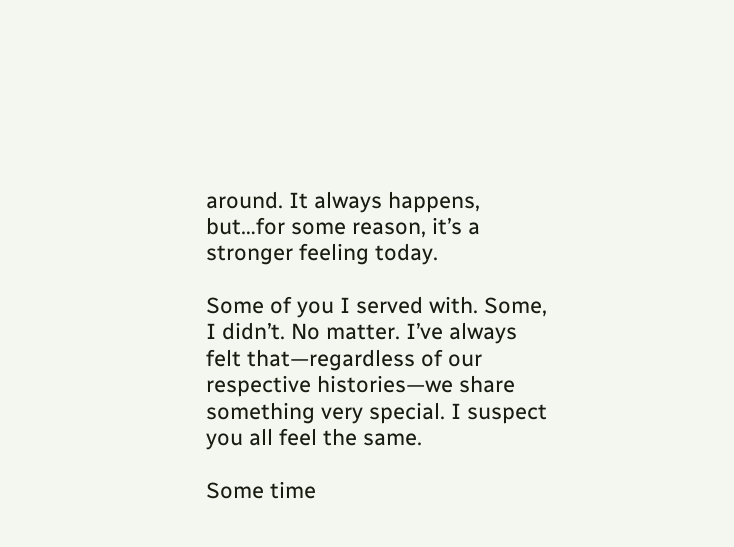around. It always happens, but…for some reason, it’s a stronger feeling today.

Some of you I served with. Some, I didn’t. No matter. I’ve always felt that—regardless of our respective histories—we share something very special. I suspect you all feel the same.

Some time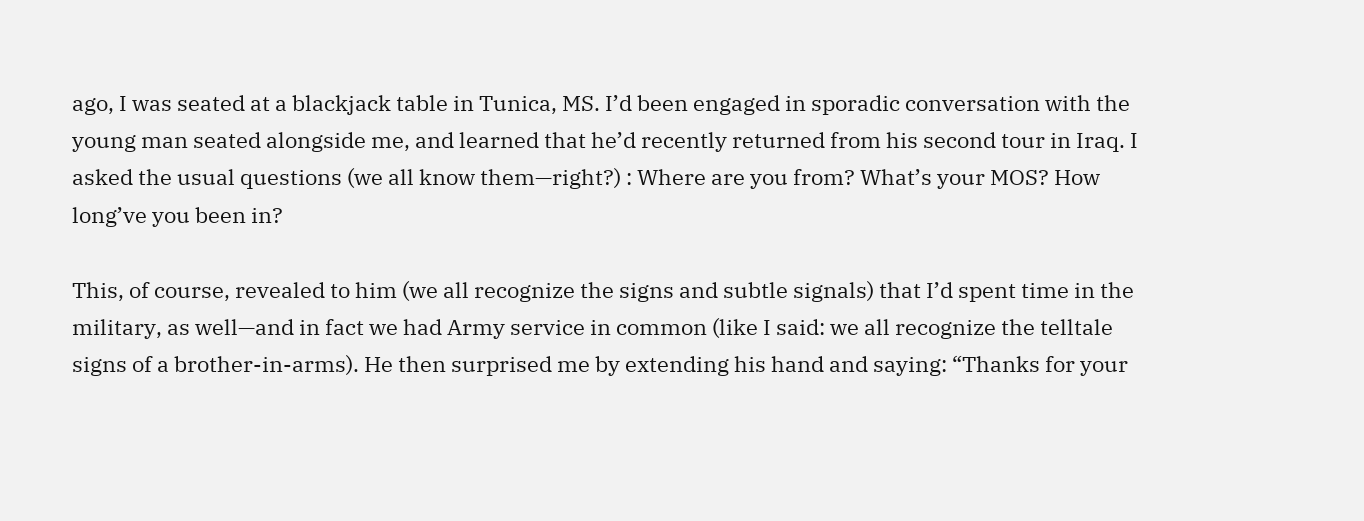ago, I was seated at a blackjack table in Tunica, MS. I’d been engaged in sporadic conversation with the young man seated alongside me, and learned that he’d recently returned from his second tour in Iraq. I asked the usual questions (we all know them—right?) : Where are you from? What’s your MOS? How long’ve you been in?

This, of course, revealed to him (we all recognize the signs and subtle signals) that I’d spent time in the military, as well—and in fact we had Army service in common (like I said: we all recognize the telltale signs of a brother-in-arms). He then surprised me by extending his hand and saying: “Thanks for your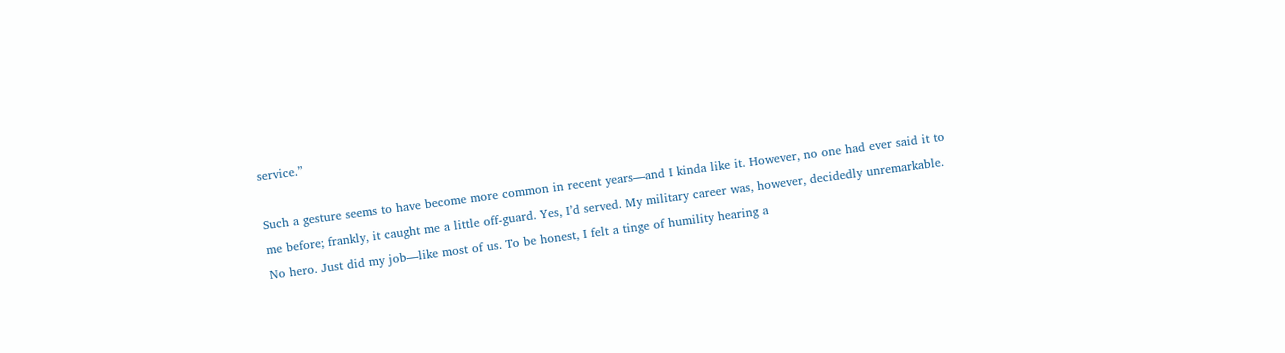service.”

Such a gesture seems to have become more common in recent years—and I kinda like it. However, no one had ever said it to me before; frankly, it caught me a little off-guard. Yes, I’d served. My military career was, however, decidedly unremarkable. No hero. Just did my job—like most of us. To be honest, I felt a tinge of humility hearing a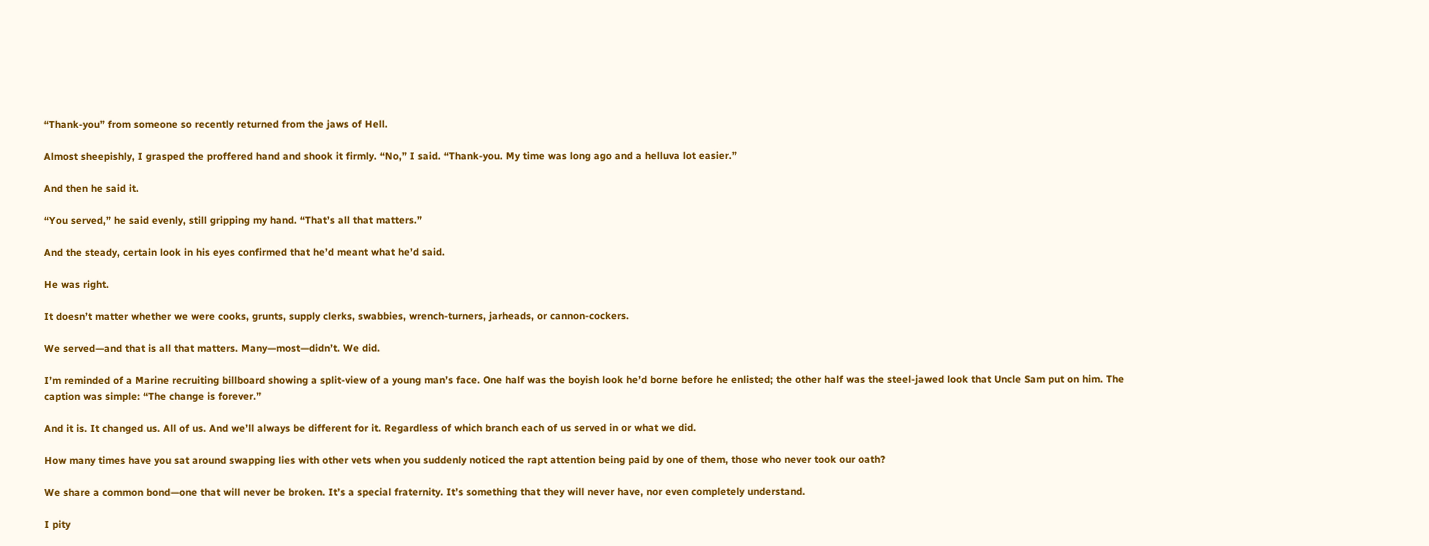“Thank-you” from someone so recently returned from the jaws of Hell.

Almost sheepishly, I grasped the proffered hand and shook it firmly. “No,” I said. “Thank-you. My time was long ago and a helluva lot easier.”

And then he said it.

“You served,” he said evenly, still gripping my hand. “That’s all that matters.”

And the steady, certain look in his eyes confirmed that he’d meant what he’d said.

He was right.

It doesn’t matter whether we were cooks, grunts, supply clerks, swabbies, wrench-turners, jarheads, or cannon-cockers.

We served—and that is all that matters. Many—most—didn’t. We did.

I’m reminded of a Marine recruiting billboard showing a split-view of a young man’s face. One half was the boyish look he’d borne before he enlisted; the other half was the steel-jawed look that Uncle Sam put on him. The caption was simple: “The change is forever.”

And it is. It changed us. All of us. And we’ll always be different for it. Regardless of which branch each of us served in or what we did.

How many times have you sat around swapping lies with other vets when you suddenly noticed the rapt attention being paid by one of them, those who never took our oath?

We share a common bond—one that will never be broken. It’s a special fraternity. It’s something that they will never have, nor even completely understand.

I pity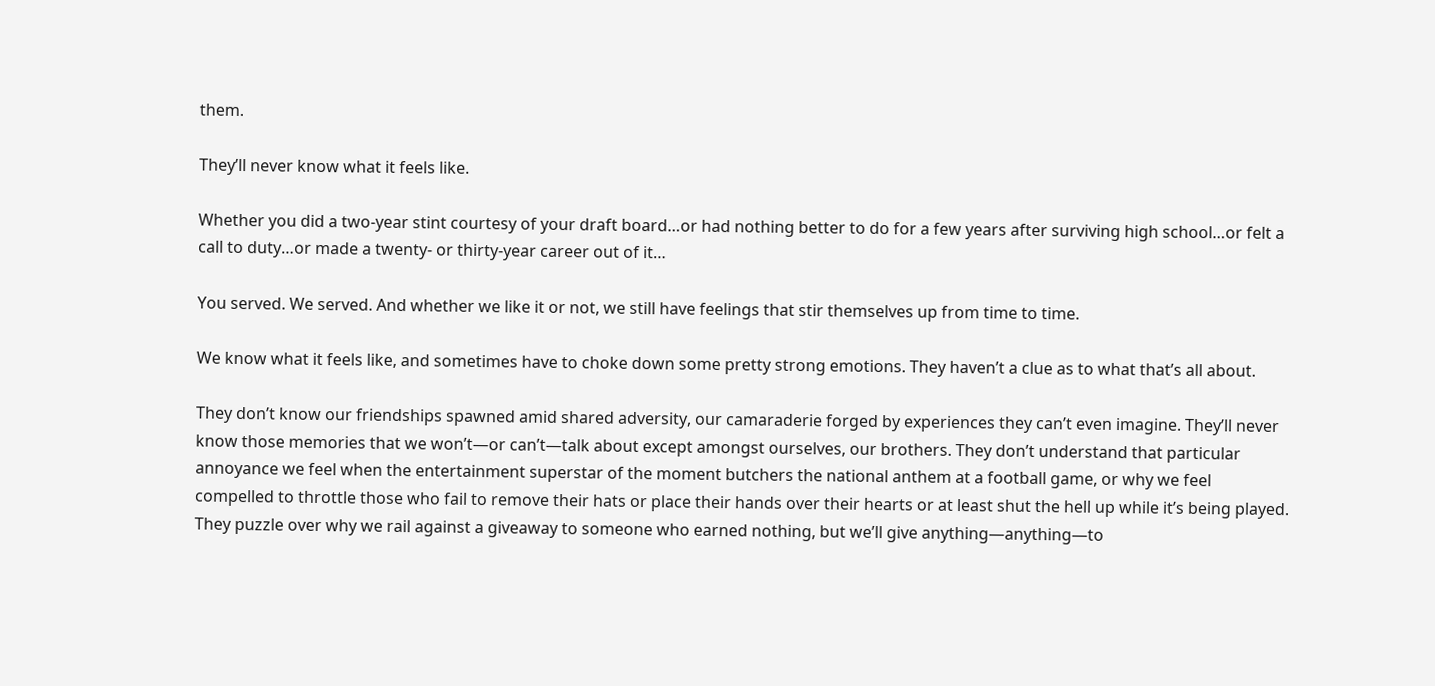them.

They’ll never know what it feels like.

Whether you did a two-year stint courtesy of your draft board…or had nothing better to do for a few years after surviving high school…or felt a call to duty…or made a twenty- or thirty-year career out of it…

You served. We served. And whether we like it or not, we still have feelings that stir themselves up from time to time.

We know what it feels like, and sometimes have to choke down some pretty strong emotions. They haven’t a clue as to what that’s all about.

They don’t know our friendships spawned amid shared adversity, our camaraderie forged by experiences they can’t even imagine. They’ll never know those memories that we won’t—or can’t—talk about except amongst ourselves, our brothers. They don’t understand that particular annoyance we feel when the entertainment superstar of the moment butchers the national anthem at a football game, or why we feel compelled to throttle those who fail to remove their hats or place their hands over their hearts or at least shut the hell up while it’s being played. They puzzle over why we rail against a giveaway to someone who earned nothing, but we’ll give anything—anything—to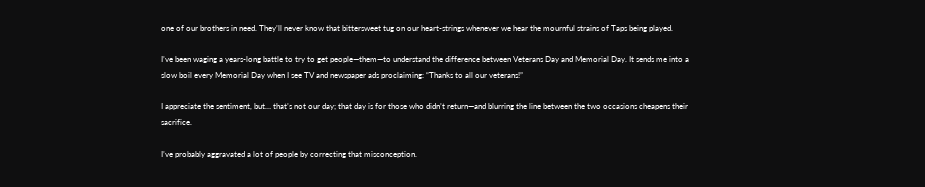one of our brothers in need. They’ll never know that bittersweet tug on our heart-strings whenever we hear the mournful strains of Taps being played.

I’ve been waging a years-long battle to try to get people—them—to understand the difference between Veterans Day and Memorial Day. It sends me into a slow boil every Memorial Day when I see TV and newspaper ads proclaiming: “Thanks to all our veterans!”

I appreciate the sentiment, but… that’s not our day; that day is for those who didn’t return—and blurring the line between the two occasions cheapens their sacrifice.

I’ve probably aggravated a lot of people by correcting that misconception.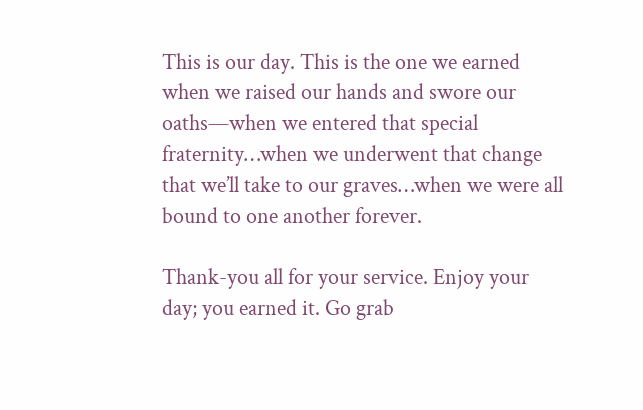This is our day. This is the one we earned when we raised our hands and swore our oaths—when we entered that special fraternity…when we underwent that change that we’ll take to our graves…when we were all bound to one another forever.

Thank-you all for your service. Enjoy your day; you earned it. Go grab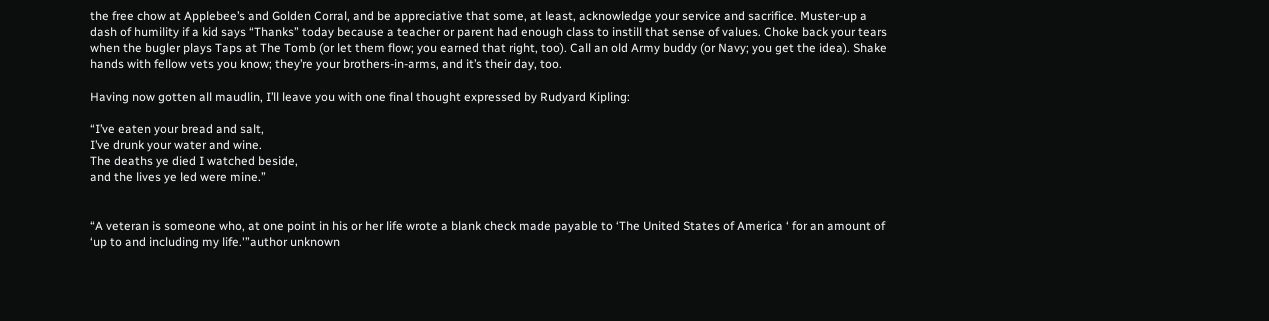the free chow at Applebee’s and Golden Corral, and be appreciative that some, at least, acknowledge your service and sacrifice. Muster-up a dash of humility if a kid says “Thanks” today because a teacher or parent had enough class to instill that sense of values. Choke back your tears when the bugler plays Taps at The Tomb (or let them flow; you earned that right, too). Call an old Army buddy (or Navy; you get the idea). Shake hands with fellow vets you know; they’re your brothers-in-arms, and it’s their day, too.

Having now gotten all maudlin, I’ll leave you with one final thought expressed by Rudyard Kipling:

“I’ve eaten your bread and salt,
I’ve drunk your water and wine.
The deaths ye died I watched beside,
and the lives ye led were mine.”


“A veteran is someone who, at one point in his or her life wrote a blank check made payable to ‘The United States of America ‘ for an amount of ‘up to and including my life.'”author unknown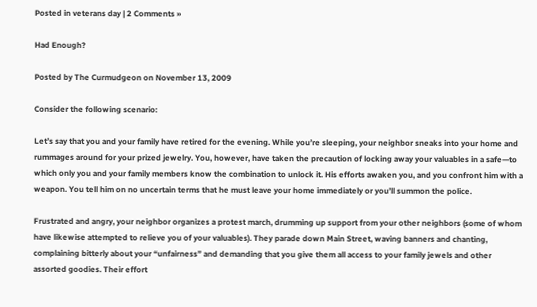Posted in veterans day | 2 Comments »

Had Enough?

Posted by The Curmudgeon on November 13, 2009

Consider the following scenario:

Let’s say that you and your family have retired for the evening. While you’re sleeping, your neighbor sneaks into your home and rummages around for your prized jewelry. You, however, have taken the precaution of locking away your valuables in a safe—to which only you and your family members know the combination to unlock it. His efforts awaken you, and you confront him with a weapon. You tell him on no uncertain terms that he must leave your home immediately or you’ll summon the police.

Frustrated and angry, your neighbor organizes a protest march, drumming up support from your other neighbors (some of whom have likewise attempted to relieve you of your valuables). They parade down Main Street, waving banners and chanting, complaining bitterly about your “unfairness” and demanding that you give them all access to your family jewels and other assorted goodies. Their effort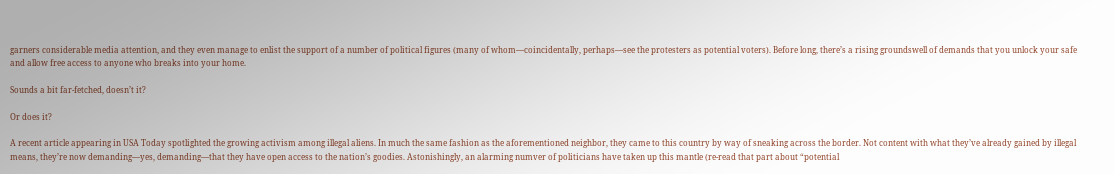garners considerable media attention, and they even manage to enlist the support of a number of political figures (many of whom—coincidentally, perhaps—see the protesters as potential voters). Before long, there’s a rising groundswell of demands that you unlock your safe and allow free access to anyone who breaks into your home.

Sounds a bit far-fetched, doesn’t it?

Or does it?

A recent article appearing in USA Today spotlighted the growing activism among illegal aliens. In much the same fashion as the aforementioned neighbor, they came to this country by way of sneaking across the border. Not content with what they’ve already gained by illegal means, they’re now demanding—yes, demanding—that they have open access to the nation’s goodies. Astonishingly, an alarming numver of politicians have taken up this mantle (re-read that part about “potential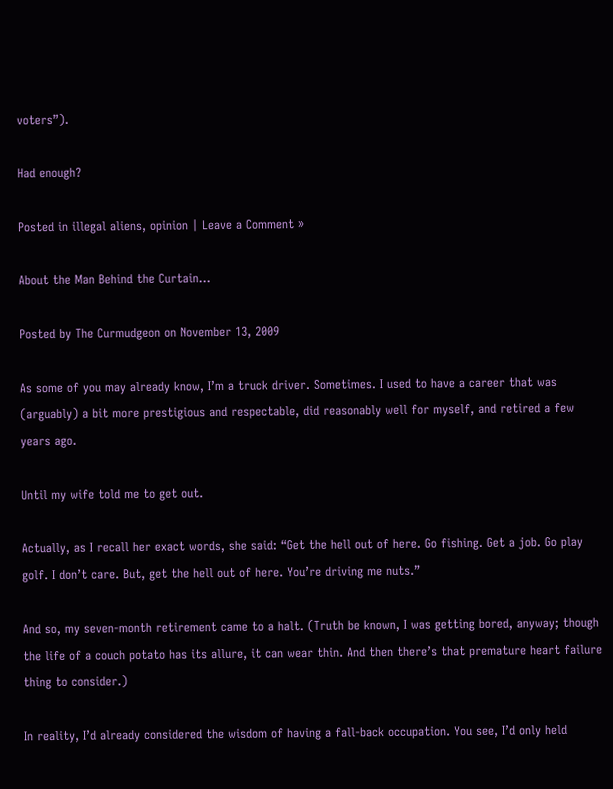voters”).

Had enough?

Posted in illegal aliens, opinion | Leave a Comment »

About the Man Behind the Curtain…

Posted by The Curmudgeon on November 13, 2009

As some of you may already know, I’m a truck driver. Sometimes. I used to have a career that was (arguably) a bit more prestigious and respectable, did reasonably well for myself, and retired a few years ago.

Until my wife told me to get out.

Actually, as I recall her exact words, she said: “Get the hell out of here. Go fishing. Get a job. Go play golf. I don’t care. But, get the hell out of here. You’re driving me nuts.”

And so, my seven-month retirement came to a halt. (Truth be known, I was getting bored, anyway; though the life of a couch potato has its allure, it can wear thin. And then there’s that premature heart failure thing to consider.)

In reality, I’d already considered the wisdom of having a fall-back occupation. You see, I’d only held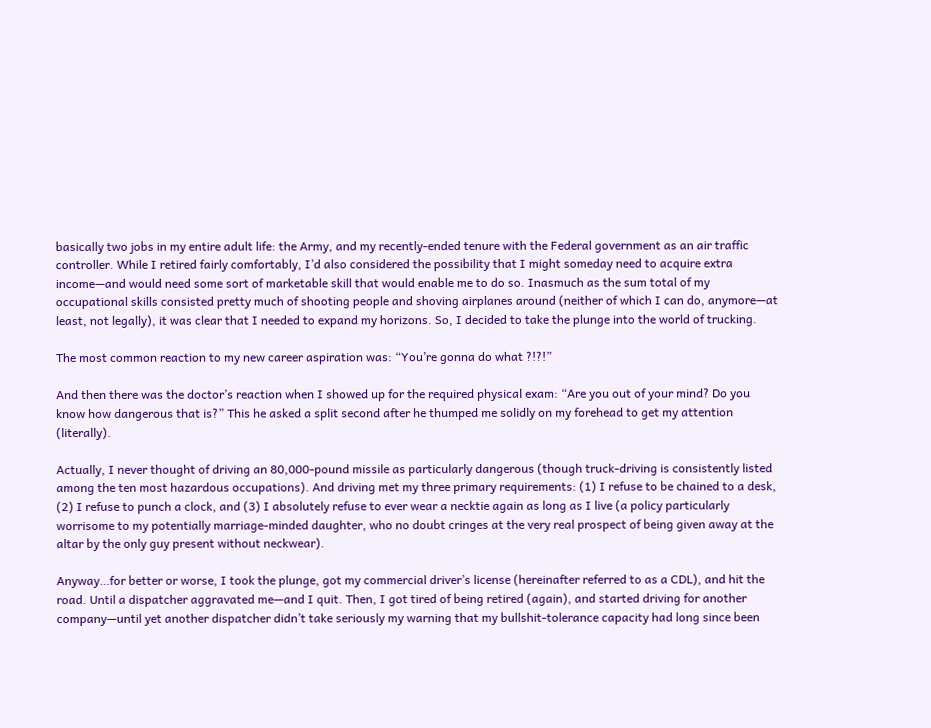basically two jobs in my entire adult life: the Army, and my recently-ended tenure with the Federal government as an air traffic controller. While I retired fairly comfortably, I’d also considered the possibility that I might someday need to acquire extra income—and would need some sort of marketable skill that would enable me to do so. Inasmuch as the sum total of my occupational skills consisted pretty much of shooting people and shoving airplanes around (neither of which I can do, anymore—at least, not legally), it was clear that I needed to expand my horizons. So, I decided to take the plunge into the world of trucking.

The most common reaction to my new career aspiration was: “You’re gonna do what ?!?!”

And then there was the doctor’s reaction when I showed up for the required physical exam: “Are you out of your mind? Do you know how dangerous that is?” This he asked a split second after he thumped me solidly on my forehead to get my attention (literally).

Actually, I never thought of driving an 80,000-pound missile as particularly dangerous (though truck-driving is consistently listed among the ten most hazardous occupations). And driving met my three primary requirements: (1) I refuse to be chained to a desk, (2) I refuse to punch a clock, and (3) I absolutely refuse to ever wear a necktie again as long as I live (a policy particularly worrisome to my potentially marriage-minded daughter, who no doubt cringes at the very real prospect of being given away at the altar by the only guy present without neckwear).

Anyway…for better or worse, I took the plunge, got my commercial driver’s license (hereinafter referred to as a CDL), and hit the road. Until a dispatcher aggravated me—and I quit. Then, I got tired of being retired (again), and started driving for another company—until yet another dispatcher didn’t take seriously my warning that my bullshit-tolerance capacity had long since been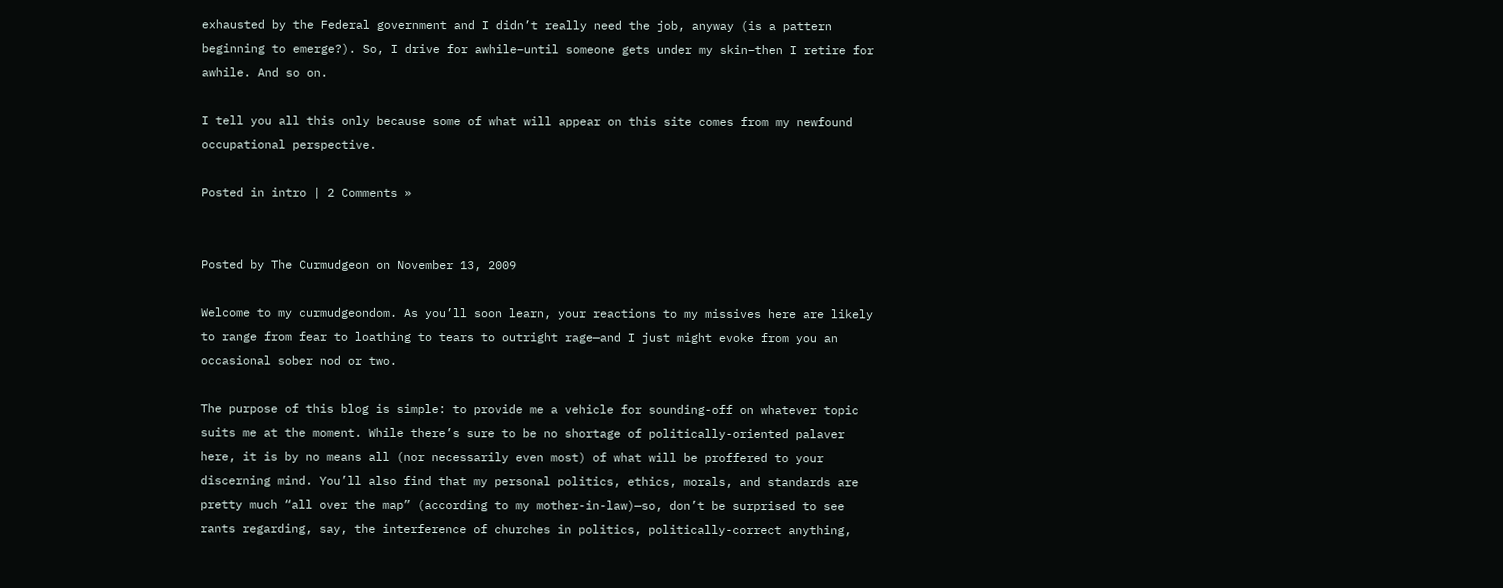exhausted by the Federal government and I didn’t really need the job, anyway (is a pattern beginning to emerge?). So, I drive for awhile–until someone gets under my skin–then I retire for awhile. And so on.

I tell you all this only because some of what will appear on this site comes from my newfound occupational perspective.

Posted in intro | 2 Comments »


Posted by The Curmudgeon on November 13, 2009

Welcome to my curmudgeondom. As you’ll soon learn, your reactions to my missives here are likely to range from fear to loathing to tears to outright rage—and I just might evoke from you an occasional sober nod or two.

The purpose of this blog is simple: to provide me a vehicle for sounding-off on whatever topic suits me at the moment. While there’s sure to be no shortage of politically-oriented palaver here, it is by no means all (nor necessarily even most) of what will be proffered to your discerning mind. You’ll also find that my personal politics, ethics, morals, and standards are pretty much “all over the map” (according to my mother-in-law)—so, don’t be surprised to see rants regarding, say, the interference of churches in politics, politically-correct anything,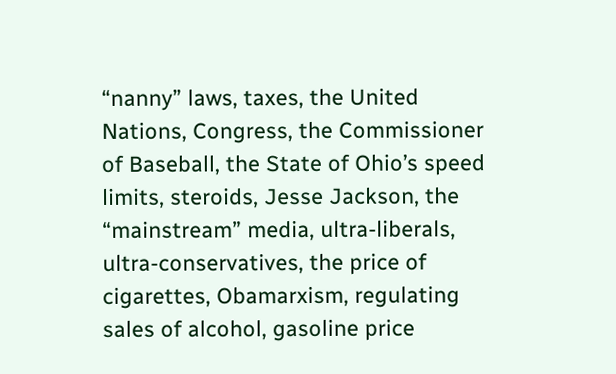“nanny” laws, taxes, the United Nations, Congress, the Commissioner of Baseball, the State of Ohio’s speed limits, steroids, Jesse Jackson, the “mainstream” media, ultra-liberals, ultra-conservatives, the price of cigarettes, Obamarxism, regulating sales of alcohol, gasoline price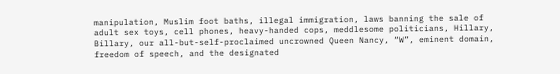manipulation, Muslim foot baths, illegal immigration, laws banning the sale of adult sex toys, cell phones, heavy-handed cops, meddlesome politicians, Hillary, Billary, our all-but-self-proclaimed uncrowned Queen Nancy, “W”, eminent domain, freedom of speech, and the designated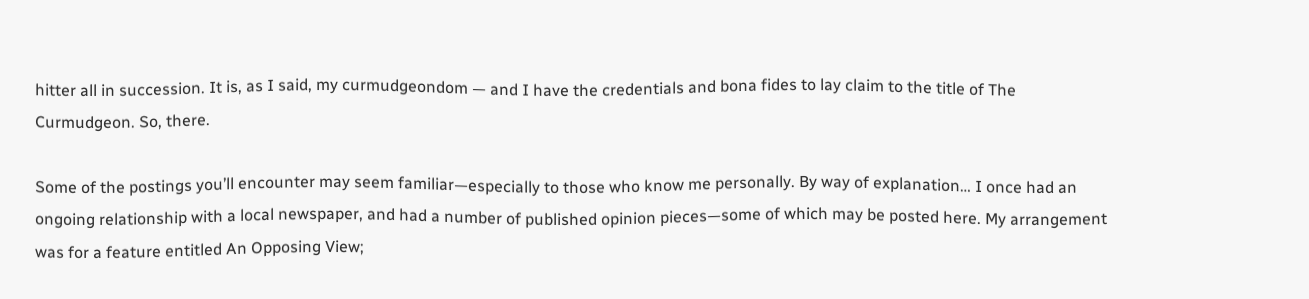hitter all in succession. It is, as I said, my curmudgeondom — and I have the credentials and bona fides to lay claim to the title of The Curmudgeon. So, there.

Some of the postings you’ll encounter may seem familiar—especially to those who know me personally. By way of explanation… I once had an ongoing relationship with a local newspaper, and had a number of published opinion pieces—some of which may be posted here. My arrangement was for a feature entitled An Opposing View;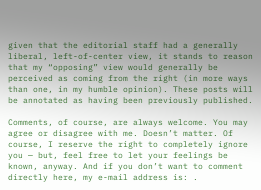given that the editorial staff had a generally liberal, left-of-center view, it stands to reason that my “opposing” view would generally be perceived as coming from the right (in more ways than one, in my humble opinion). These posts will be annotated as having been previously published.

Comments, of course, are always welcome. You may agree or disagree with me. Doesn’t matter. Of course, I reserve the right to completely ignore you — but, feel free to let your feelings be known, anyway. And if you don’t want to comment directly here, my e-mail address is: .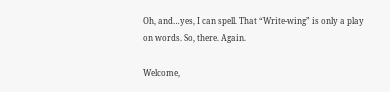Oh, and…yes, I can spell. That “Write-wing” is only a play on words. So, there. Again.

Welcome,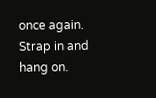once again. Strap in and hang on.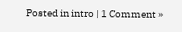Posted in intro | 1 Comment »